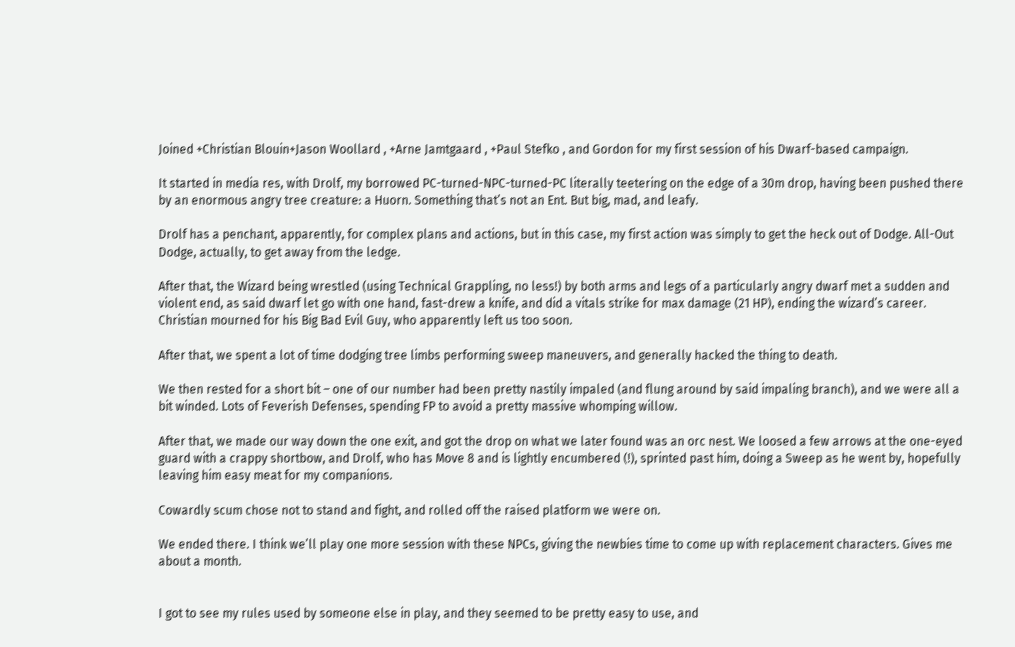Joined +Christian Blouin+Jason Woollard , +Arne Jamtgaard , +Paul Stefko , and Gordon for my first session of his Dwarf-based campaign.

It started in media res, with Drolf, my borrowed PC-turned-NPC-turned-PC literally teetering on the edge of a 30m drop, having been pushed there by an enormous angry tree creature: a Huorn. Something that’s not an Ent. But big, mad, and leafy.

Drolf has a penchant, apparently, for complex plans and actions, but in this case, my first action was simply to get the heck out of Dodge. All-Out Dodge, actually, to get away from the ledge.

After that, the Wizard being wrestled (using Technical Grappling, no less!) by both arms and legs of a particularly angry dwarf met a sudden and violent end, as said dwarf let go with one hand, fast-drew a knife, and did a vitals strike for max damage (21 HP), ending the wizard’s career. Christian mourned for his Big Bad Evil Guy, who apparently left us too soon.

After that, we spent a lot of time dodging tree limbs performing sweep maneuvers, and generally hacked the thing to death.

We then rested for a short bit – one of our number had been pretty nastily impaled (and flung around by said impaling branch), and we were all a bit winded. Lots of Feverish Defenses, spending FP to avoid a pretty massive whomping willow.

After that, we made our way down the one exit, and got the drop on what we later found was an orc nest. We loosed a few arrows at the one-eyed guard with a crappy shortbow, and Drolf, who has Move 8 and is lightly encumbered (!), sprinted past him, doing a Sweep as he went by, hopefully leaving him easy meat for my companions.

Cowardly scum chose not to stand and fight, and rolled off the raised platform we were on.

We ended there. I think we’ll play one more session with these NPCs, giving the newbies time to come up with replacement characters. Gives me about a month.


I got to see my rules used by someone else in play, and they seemed to be pretty easy to use, and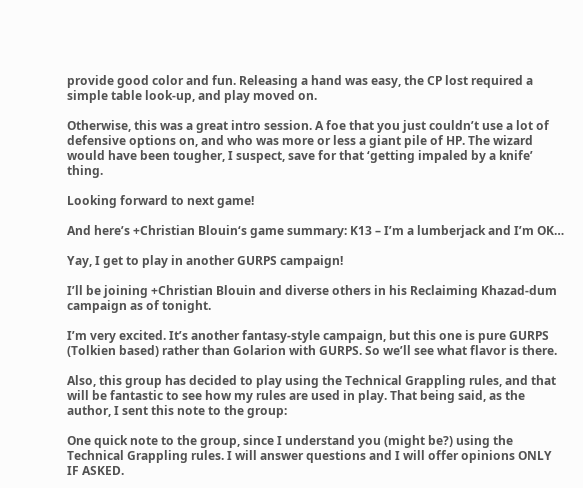provide good color and fun. Releasing a hand was easy, the CP lost required a simple table look-up, and play moved on.

Otherwise, this was a great intro session. A foe that you just couldn’t use a lot of defensive options on, and who was more or less a giant pile of HP. The wizard would have been tougher, I suspect, save for that ‘getting impaled by a knife’ thing.

Looking forward to next game!

And here’s +Christian Blouin‘s game summary: K13 – I’m a lumberjack and I’m OK…

Yay, I get to play in another GURPS campaign!

I’ll be joining +Christian Blouin and diverse others in his Reclaiming Khazad-dum campaign as of tonight.

I’m very excited. It’s another fantasy-style campaign, but this one is pure GURPS (Tolkien based) rather than Golarion with GURPS. So we’ll see what flavor is there.

Also, this group has decided to play using the Technical Grappling rules, and that will be fantastic to see how my rules are used in play. That being said, as the author, I sent this note to the group:

One quick note to the group, since I understand you (might be?) using the Technical Grappling rules. I will answer questions and I will offer opinions ONLY IF ASKED.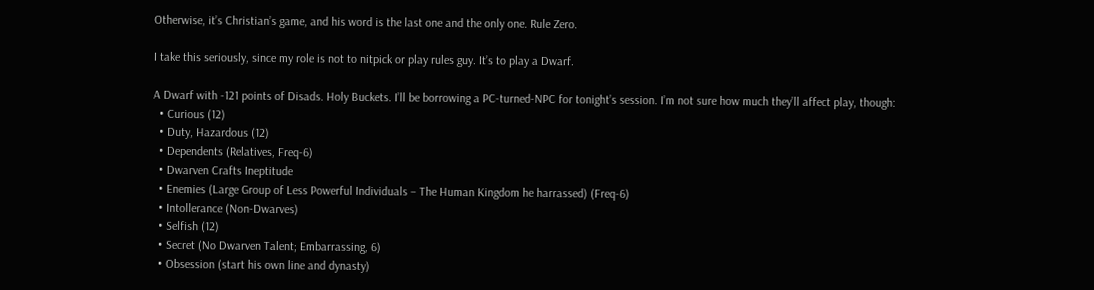Otherwise, it’s Christian’s game, and his word is the last one and the only one. Rule Zero.

I take this seriously, since my role is not to nitpick or play rules guy. It’s to play a Dwarf.

A Dwarf with -121 points of Disads. Holy Buckets. I’ll be borrowing a PC-turned-NPC for tonight’s session. I’m not sure how much they’ll affect play, though:
  • Curious (12)
  • Duty, Hazardous (12)
  • Dependents (Relatives, Freq-6)
  • Dwarven Crafts Ineptitude
  • Enemies (Large Group of Less Powerful Individuals – The Human Kingdom he harrassed) (Freq-6)
  • Intollerance (Non-Dwarves)
  • Selfish (12)
  • Secret (No Dwarven Talent; Embarrassing, 6)
  • Obsession (start his own line and dynasty)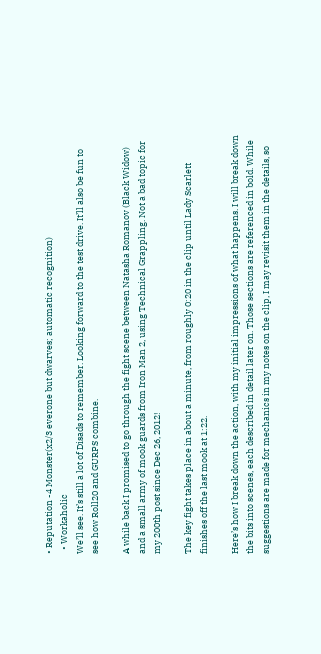• Reputation -4 Monster(x2/3 everone but dwarves; automatic recognition)
  • Workaholic
We’ll see. It’s still a lot of Disads to remember. Looking forward to the test drive. It’ll also be fun to see how Roll20 and GURPS combine.

A while back I promised to go through the fight scene between Natasha Romanov (Black Widow) and a small army of mook guards from Iron Man 2, using Technical Grappling. Not a bad topic for my 200th post since Dec 26, 2012!

The key fight takes place in about a minute, from roughly 0:20 in the clip until Lady Scarlett finishes off the last mook at 1:22.

Here’s how I break down the action, with my initial impressions of what happens. I will break down the bits into scenes, each described in detail later on. Those sections are referenced in bold. While suggestions are made for mechanics in my notes on the clip, I may revisit them in the details, so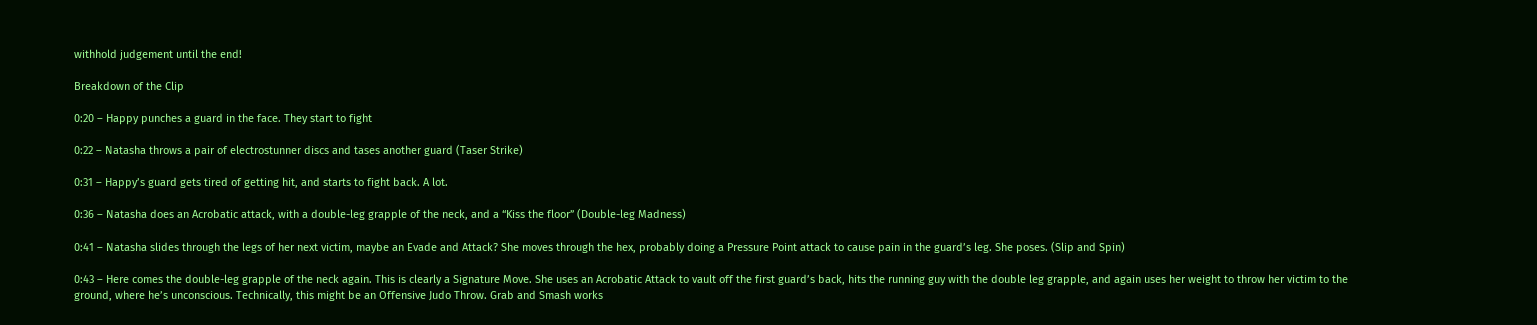withhold judgement until the end!

Breakdown of the Clip

0:20 – Happy punches a guard in the face. They start to fight

0:22 – Natasha throws a pair of electrostunner discs and tases another guard (Taser Strike)

0:31 – Happy’s guard gets tired of getting hit, and starts to fight back. A lot.

0:36 – Natasha does an Acrobatic attack, with a double-leg grapple of the neck, and a “Kiss the floor” (Double-leg Madness)

0:41 – Natasha slides through the legs of her next victim, maybe an Evade and Attack? She moves through the hex, probably doing a Pressure Point attack to cause pain in the guard’s leg. She poses. (Slip and Spin)

0:43 – Here comes the double-leg grapple of the neck again. This is clearly a Signature Move. She uses an Acrobatic Attack to vault off the first guard’s back, hits the running guy with the double leg grapple, and again uses her weight to throw her victim to the ground, where he’s unconscious. Technically, this might be an Offensive Judo Throw. Grab and Smash works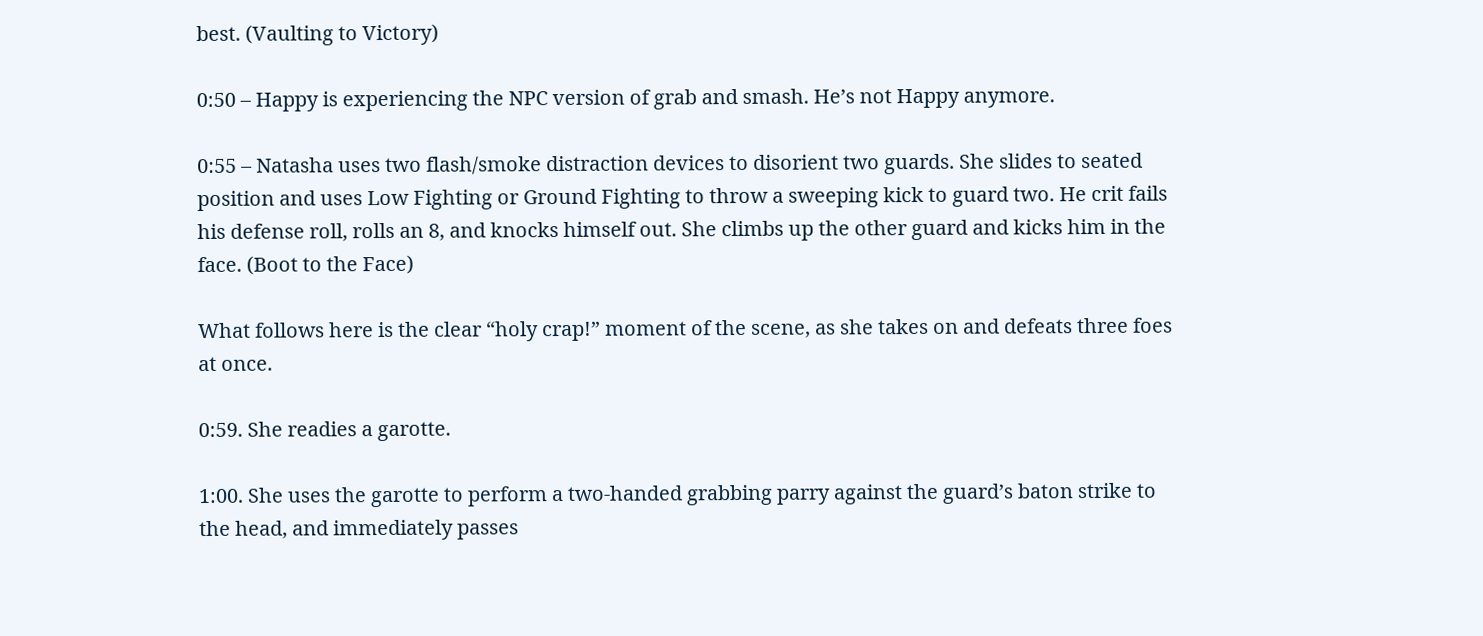best. (Vaulting to Victory)

0:50 – Happy is experiencing the NPC version of grab and smash. He’s not Happy anymore.

0:55 – Natasha uses two flash/smoke distraction devices to disorient two guards. She slides to seated position and uses Low Fighting or Ground Fighting to throw a sweeping kick to guard two. He crit fails  his defense roll, rolls an 8, and knocks himself out. She climbs up the other guard and kicks him in the face. (Boot to the Face)

What follows here is the clear “holy crap!” moment of the scene, as she takes on and defeats three foes at once.

0:59. She readies a garotte.

1:00. She uses the garotte to perform a two-handed grabbing parry against the guard’s baton strike to the head, and immediately passes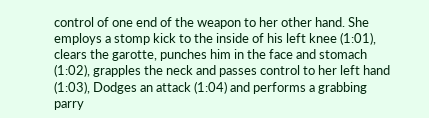control of one end of the weapon to her other hand. She employs a stomp kick to the inside of his left knee (1:01), clears the garotte, punches him in the face and stomach (1:02), grapples the neck and passes control to her left hand (1:03), Dodges an attack (1:04) and performs a grabbing parry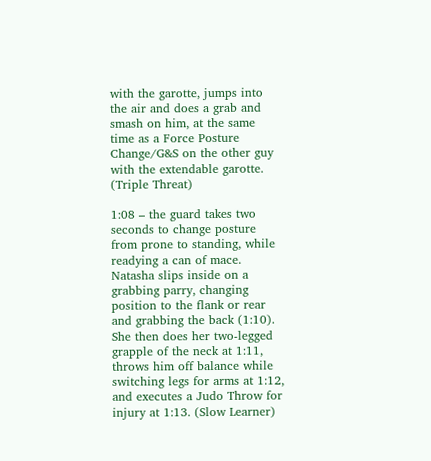with the garotte, jumps into the air and does a grab and smash on him, at the same time as a Force Posture Change/G&S on the other guy with the extendable garotte. (Triple Threat)

1:08 – the guard takes two seconds to change posture from prone to standing, while readying a can of mace. Natasha slips inside on a grabbing parry, changing position to the flank or rear and grabbing the back (1:10). She then does her two-legged grapple of the neck at 1:11, throws him off balance while switching legs for arms at 1:12, and executes a Judo Throw for injury at 1:13. (Slow Learner)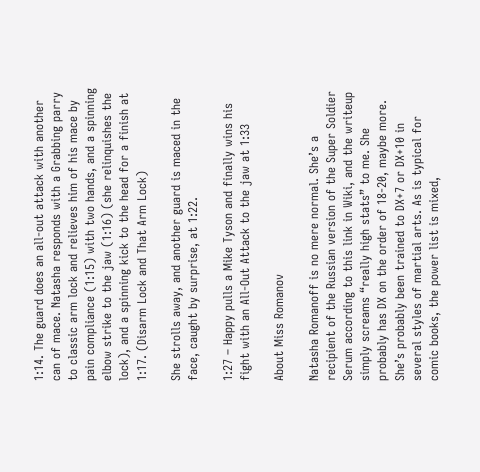1:14. The guard does an all-out attack with another can of mace. Natasha responds with a Grabbing parry to classic arm lock and relieves him of his mace by pain compliance (1:15) with two hands, and a spinning elbow strike to the jaw (1:16) (she relinquishes the lock), and a spinning kick to the head for a finish at 1:17. (Disarm Lock and That Arm Lock)

She strolls away, and another guard is maced in the face, caught by surprise, at 1:22.

1:27 – Happy pulls a Mike Tyson and finally wins his fight with an All-Out Attack to the jaw at 1:33

About Miss Romanov

Natasha Romanoff is no mere normal. She’s a recipient of the Russian version of the Super Soldier Serum according to this link in Wiki, and the writeup simply screams “really high stats” to me. She probably has DX on the order of 18-20, maybe more. She’s probably been trained to DX+7 or DX+10 in several styles of martial arts. As is typical for comic books, the power list is mixed,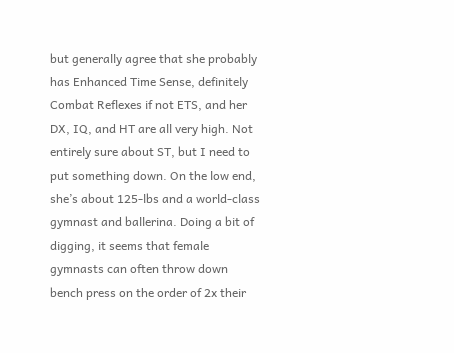but generally agree that she probably has Enhanced Time Sense, definitely Combat Reflexes if not ETS, and her DX, IQ, and HT are all very high. Not entirely sure about ST, but I need to put something down. On the low end, she’s about 125-lbs and a world-class gymnast and ballerina. Doing a bit of digging, it seems that female gymnasts can often throw down bench press on the order of 2x their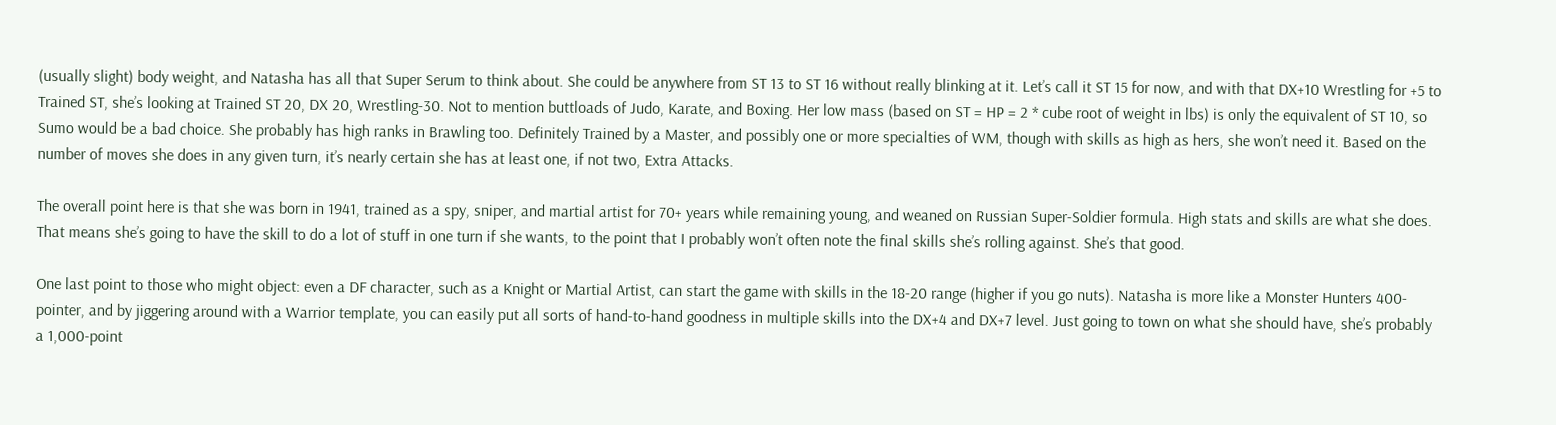(usually slight) body weight, and Natasha has all that Super Serum to think about. She could be anywhere from ST 13 to ST 16 without really blinking at it. Let’s call it ST 15 for now, and with that DX+10 Wrestling for +5 to Trained ST, she’s looking at Trained ST 20, DX 20, Wrestling-30. Not to mention buttloads of Judo, Karate, and Boxing. Her low mass (based on ST = HP = 2 * cube root of weight in lbs) is only the equivalent of ST 10, so Sumo would be a bad choice. She probably has high ranks in Brawling too. Definitely Trained by a Master, and possibly one or more specialties of WM, though with skills as high as hers, she won’t need it. Based on the number of moves she does in any given turn, it’s nearly certain she has at least one, if not two, Extra Attacks.

The overall point here is that she was born in 1941, trained as a spy, sniper, and martial artist for 70+ years while remaining young, and weaned on Russian Super-Soldier formula. High stats and skills are what she does. That means she’s going to have the skill to do a lot of stuff in one turn if she wants, to the point that I probably won’t often note the final skills she’s rolling against. She’s that good.

One last point to those who might object: even a DF character, such as a Knight or Martial Artist, can start the game with skills in the 18-20 range (higher if you go nuts). Natasha is more like a Monster Hunters 400-pointer, and by jiggering around with a Warrior template, you can easily put all sorts of hand-to-hand goodness in multiple skills into the DX+4 and DX+7 level. Just going to town on what she should have, she’s probably a 1,000-point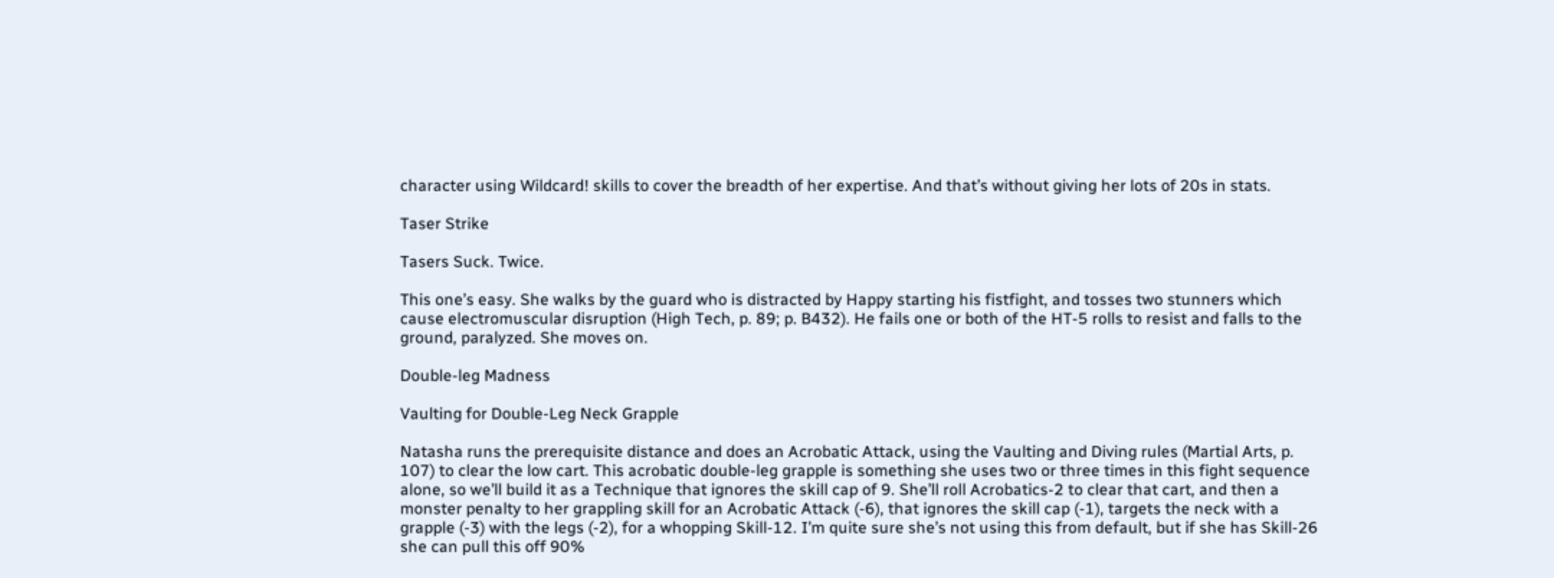character using Wildcard! skills to cover the breadth of her expertise. And that’s without giving her lots of 20s in stats.

Taser Strike

Tasers Suck. Twice.

This one’s easy. She walks by the guard who is distracted by Happy starting his fistfight, and tosses two stunners which cause electromuscular disruption (High Tech, p. 89; p. B432). He fails one or both of the HT-5 rolls to resist and falls to the ground, paralyzed. She moves on.

Double-leg Madness

Vaulting for Double-Leg Neck Grapple

Natasha runs the prerequisite distance and does an Acrobatic Attack, using the Vaulting and Diving rules (Martial Arts, p. 107) to clear the low cart. This acrobatic double-leg grapple is something she uses two or three times in this fight sequence alone, so we’ll build it as a Technique that ignores the skill cap of 9. She’ll roll Acrobatics-2 to clear that cart, and then a monster penalty to her grappling skill for an Acrobatic Attack (-6), that ignores the skill cap (-1), targets the neck with a grapple (-3) with the legs (-2), for a whopping Skill-12. I’m quite sure she’s not using this from default, but if she has Skill-26 she can pull this off 90%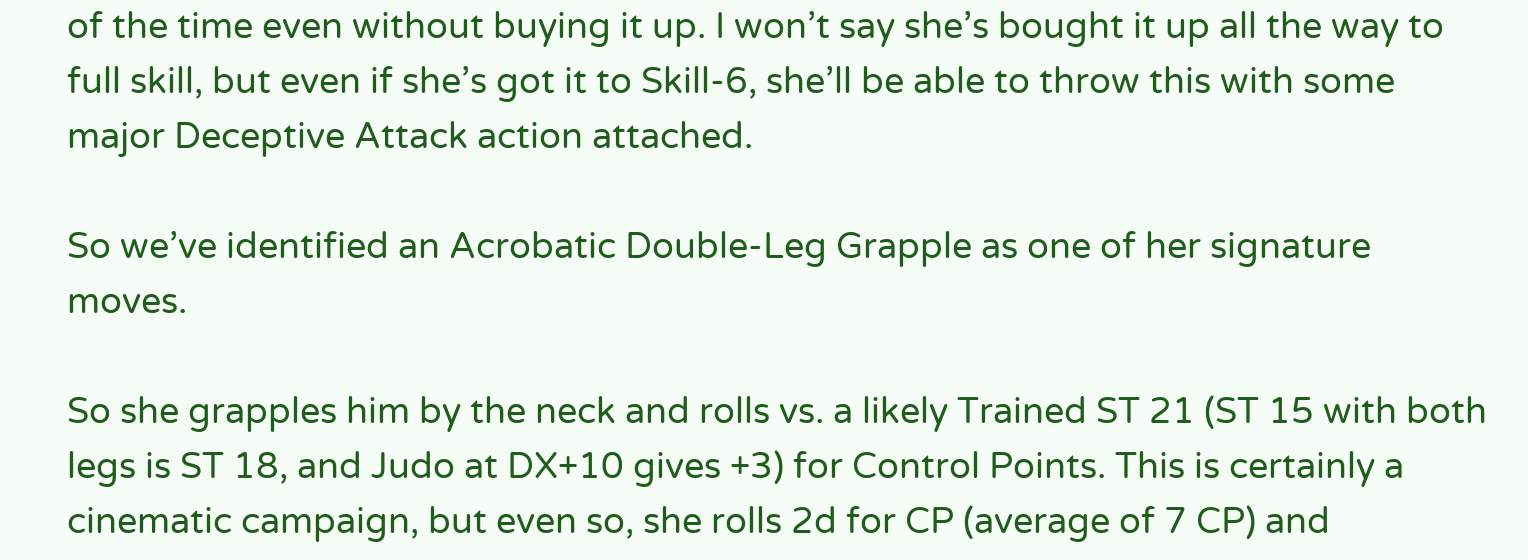of the time even without buying it up. I won’t say she’s bought it up all the way to full skill, but even if she’s got it to Skill-6, she’ll be able to throw this with some major Deceptive Attack action attached.

So we’ve identified an Acrobatic Double-Leg Grapple as one of her signature moves.

So she grapples him by the neck and rolls vs. a likely Trained ST 21 (ST 15 with both legs is ST 18, and Judo at DX+10 gives +3) for Control Points. This is certainly a cinematic campaign, but even so, she rolls 2d for CP (average of 7 CP) and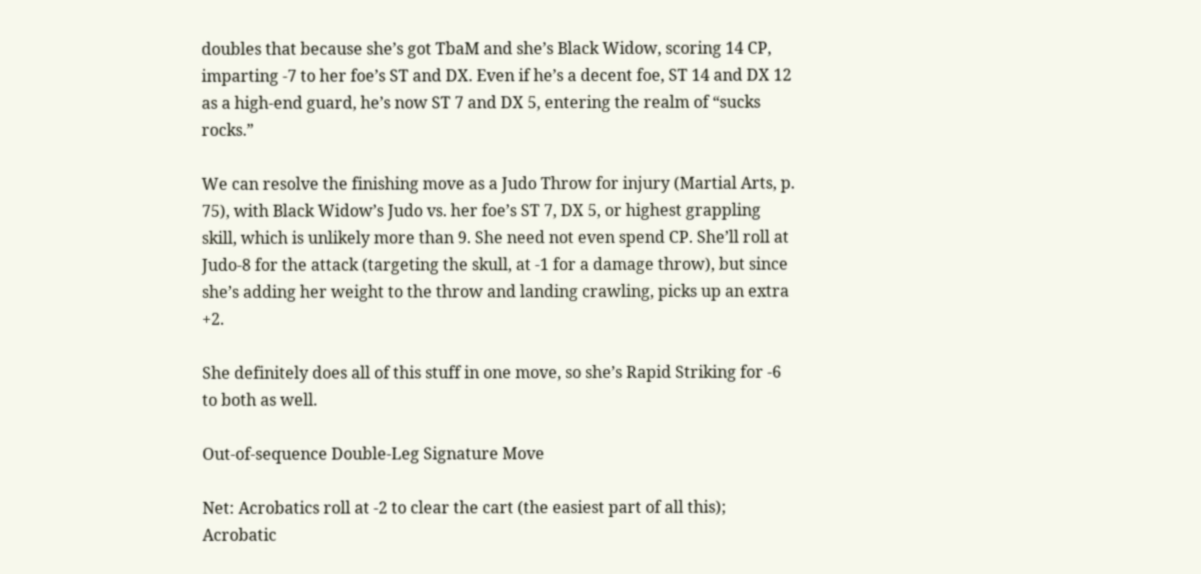doubles that because she’s got TbaM and she’s Black Widow, scoring 14 CP, imparting -7 to her foe’s ST and DX. Even if he’s a decent foe, ST 14 and DX 12 as a high-end guard, he’s now ST 7 and DX 5, entering the realm of “sucks rocks.”

We can resolve the finishing move as a Judo Throw for injury (Martial Arts, p. 75), with Black Widow’s Judo vs. her foe’s ST 7, DX 5, or highest grappling skill, which is unlikely more than 9. She need not even spend CP. She’ll roll at Judo-8 for the attack (targeting the skull, at -1 for a damage throw), but since she’s adding her weight to the throw and landing crawling, picks up an extra +2.

She definitely does all of this stuff in one move, so she’s Rapid Striking for -6 to both as well.

Out-of-sequence Double-Leg Signature Move

Net: Acrobatics roll at -2 to clear the cart (the easiest part of all this); Acrobatic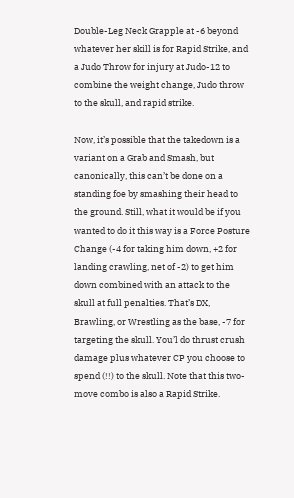Double-Leg Neck Grapple at -6 beyond whatever her skill is for Rapid Strike, and a Judo Throw for injury at Judo-12 to combine the weight change, Judo throw to the skull, and rapid strike.

Now, it’s possible that the takedown is a variant on a Grab and Smash, but canonically, this can’t be done on a standing foe by smashing their head to the ground. Still, what it would be if you wanted to do it this way is a Force Posture Change (-4 for taking him down, +2 for landing crawling, net of -2) to get him down combined with an attack to the skull at full penalties. That’s DX, Brawling, or Wrestling as the base, -7 for targeting the skull. You’l do thrust crush damage plus whatever CP you choose to spend (!!) to the skull. Note that this two-move combo is also a Rapid Strike.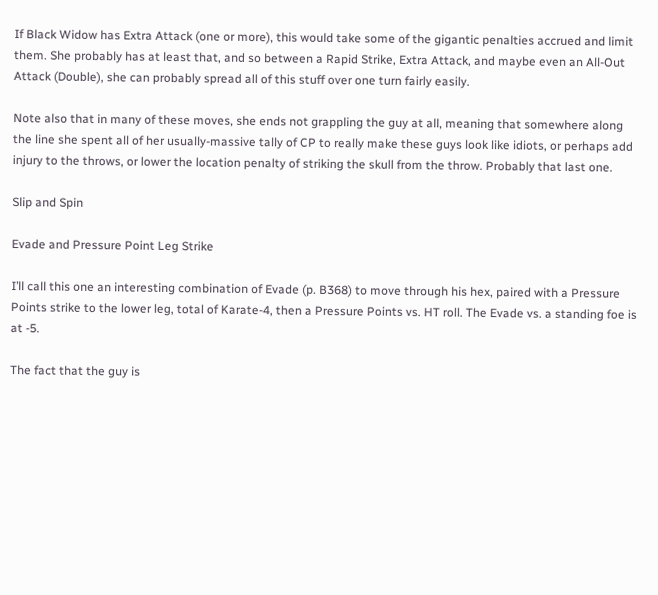If Black Widow has Extra Attack (one or more), this would take some of the gigantic penalties accrued and limit them. She probably has at least that, and so between a Rapid Strike, Extra Attack, and maybe even an All-Out Attack (Double), she can probably spread all of this stuff over one turn fairly easily.

Note also that in many of these moves, she ends not grappling the guy at all, meaning that somewhere along the line she spent all of her usually-massive tally of CP to really make these guys look like idiots, or perhaps add injury to the throws, or lower the location penalty of striking the skull from the throw. Probably that last one.

Slip and Spin

Evade and Pressure Point Leg Strike

I’ll call this one an interesting combination of Evade (p. B368) to move through his hex, paired with a Pressure Points strike to the lower leg, total of Karate-4, then a Pressure Points vs. HT roll. The Evade vs. a standing foe is at -5.

The fact that the guy is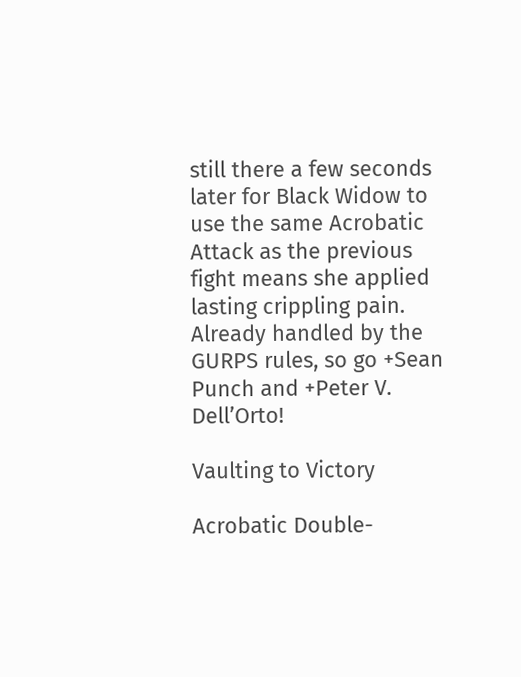still there a few seconds later for Black Widow to use the same Acrobatic Attack as the previous fight means she applied lasting crippling pain. Already handled by the GURPS rules, so go +Sean Punch and +Peter V. Dell’Orto!

Vaulting to Victory

Acrobatic Double-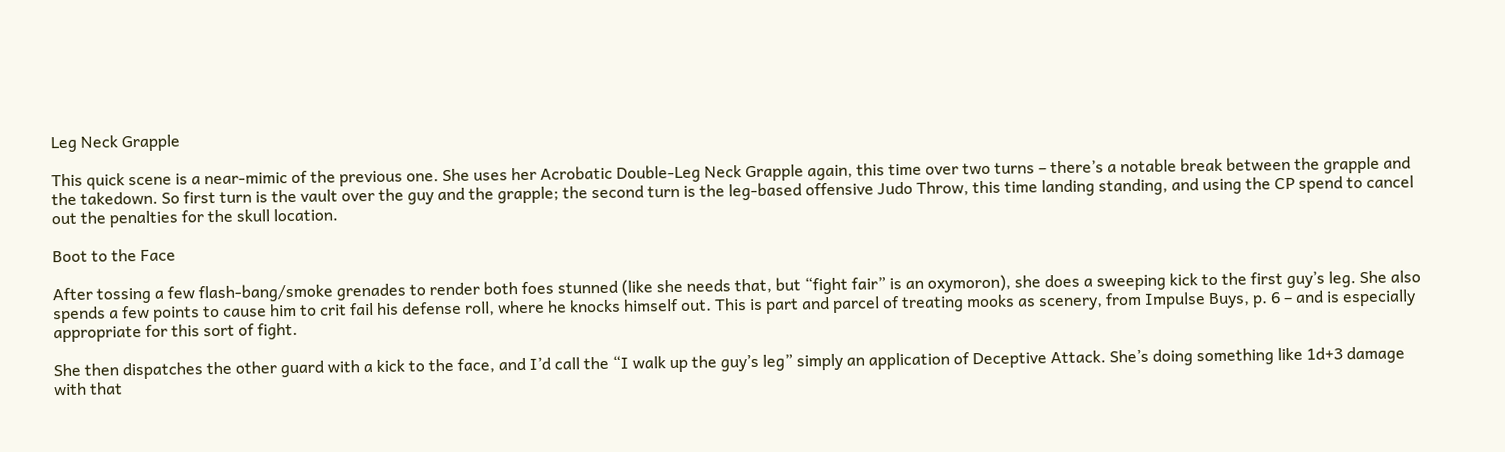Leg Neck Grapple

This quick scene is a near-mimic of the previous one. She uses her Acrobatic Double-Leg Neck Grapple again, this time over two turns – there’s a notable break between the grapple and the takedown. So first turn is the vault over the guy and the grapple; the second turn is the leg-based offensive Judo Throw, this time landing standing, and using the CP spend to cancel out the penalties for the skull location.

Boot to the Face

After tossing a few flash-bang/smoke grenades to render both foes stunned (like she needs that, but “fight fair” is an oxymoron), she does a sweeping kick to the first guy’s leg. She also spends a few points to cause him to crit fail his defense roll, where he knocks himself out. This is part and parcel of treating mooks as scenery, from Impulse Buys, p. 6 – and is especially appropriate for this sort of fight.

She then dispatches the other guard with a kick to the face, and I’d call the “I walk up the guy’s leg” simply an application of Deceptive Attack. She’s doing something like 1d+3 damage with that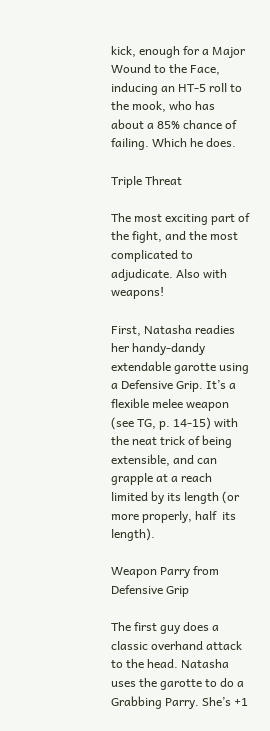kick, enough for a Major Wound to the Face, inducing an HT-5 roll to the mook, who has about a 85% chance of failing. Which he does.

Triple Threat

The most exciting part of the fight, and the most complicated to adjudicate. Also with weapons!

First, Natasha readies her handy-dandy extendable garotte using a Defensive Grip. It’s a flexible melee weapon (see TG, p. 14-15) with the neat trick of being extensible, and can grapple at a reach limited by its length (or more properly, half  its length).

Weapon Parry from Defensive Grip

The first guy does a classic overhand attack to the head. Natasha uses the garotte to do a Grabbing Parry. She’s +1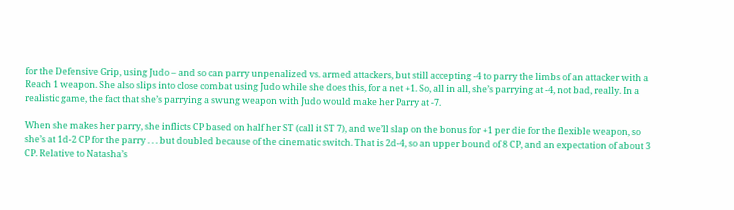for the Defensive Grip, using Judo – and so can parry unpenalized vs. armed attackers, but still accepting -4 to parry the limbs of an attacker with a Reach 1 weapon. She also slips into close combat using Judo while she does this, for a net +1. So, all in all, she’s parrying at -4, not bad, really. In a realistic game, the fact that she’s parrying a swung weapon with Judo would make her Parry at -7.

When she makes her parry, she inflicts CP based on half her ST (call it ST 7), and we’ll slap on the bonus for +1 per die for the flexible weapon, so she’s at 1d-2 CP for the parry . . . but doubled because of the cinematic switch. That is 2d-4, so an upper bound of 8 CP, and an expectation of about 3 CP. Relative to Natasha’s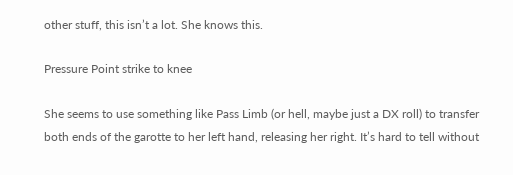other stuff, this isn’t a lot. She knows this.

Pressure Point strike to knee

She seems to use something like Pass Limb (or hell, maybe just a DX roll) to transfer both ends of the garotte to her left hand, releasing her right. It’s hard to tell without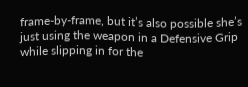frame-by-frame, but it’s also possible she’s just using the weapon in a Defensive Grip while slipping in for the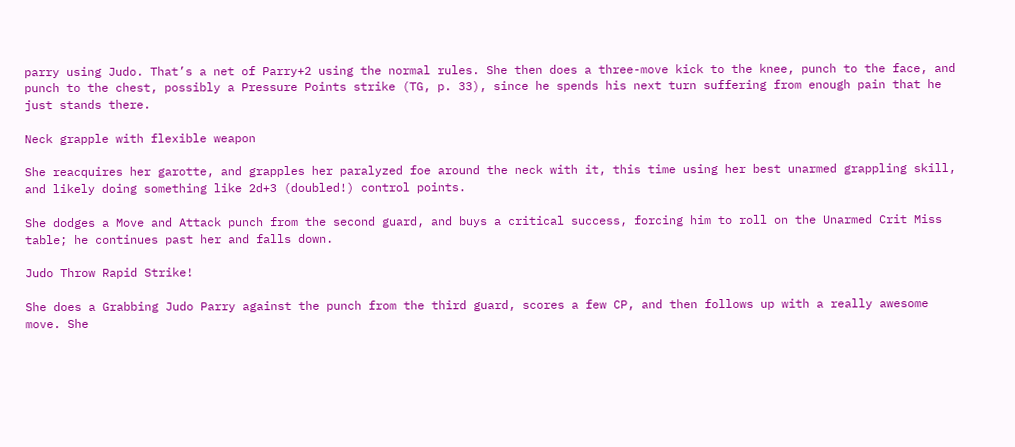parry using Judo. That’s a net of Parry+2 using the normal rules. She then does a three-move kick to the knee, punch to the face, and punch to the chest, possibly a Pressure Points strike (TG, p. 33), since he spends his next turn suffering from enough pain that he just stands there.

Neck grapple with flexible weapon

She reacquires her garotte, and grapples her paralyzed foe around the neck with it, this time using her best unarmed grappling skill, and likely doing something like 2d+3 (doubled!) control points.

She dodges a Move and Attack punch from the second guard, and buys a critical success, forcing him to roll on the Unarmed Crit Miss table; he continues past her and falls down.

Judo Throw Rapid Strike!

She does a Grabbing Judo Parry against the punch from the third guard, scores a few CP, and then follows up with a really awesome move. She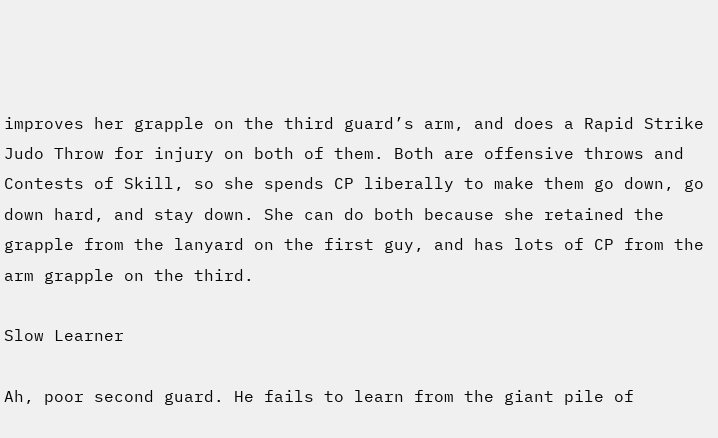improves her grapple on the third guard’s arm, and does a Rapid Strike Judo Throw for injury on both of them. Both are offensive throws and Contests of Skill, so she spends CP liberally to make them go down, go down hard, and stay down. She can do both because she retained the grapple from the lanyard on the first guy, and has lots of CP from the arm grapple on the third.

Slow Learner

Ah, poor second guard. He fails to learn from the giant pile of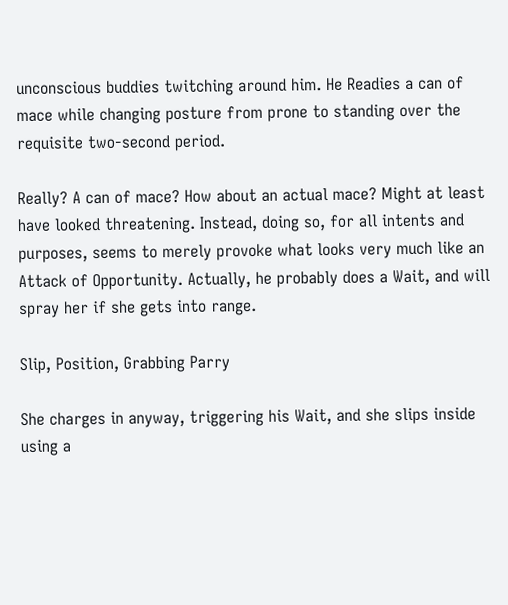unconscious buddies twitching around him. He Readies a can of mace while changing posture from prone to standing over the requisite two-second period.

Really? A can of mace? How about an actual mace? Might at least have looked threatening. Instead, doing so, for all intents and purposes, seems to merely provoke what looks very much like an Attack of Opportunity. Actually, he probably does a Wait, and will spray her if she gets into range.

Slip, Position, Grabbing Parry

She charges in anyway, triggering his Wait, and she slips inside using a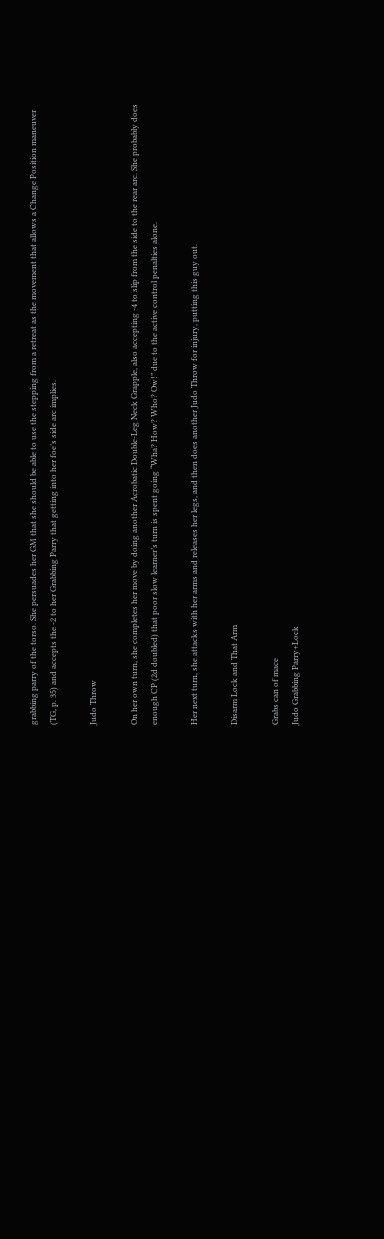grabbing parry of the torso. She persuades her GM that she should be able to use the stepping from a retreat as the movement that allows a Change Position maneuver (TG, p. 35) and accepts the -2 to her Grabbing Parry that getting into her foe’s side arc implies.

Judo Throw

On her own turn, she completes her move by doing another Acrobatic Double-Leg Neck Grapple, also accepting -4 to slip from the side to the rear arc. She probably does enough CP (2d doubled) that poor slow learner’s turn is spent going “Wha? How? Who? Ow!” due to the active control penalties alone.

Her next turn, she attacks with her arms and releases her legs, and then does another Judo Throw for injury, putting this guy out.

Disarm Lock and That Arm

Grabs can of mace
Judo Grabbing Parry+Lock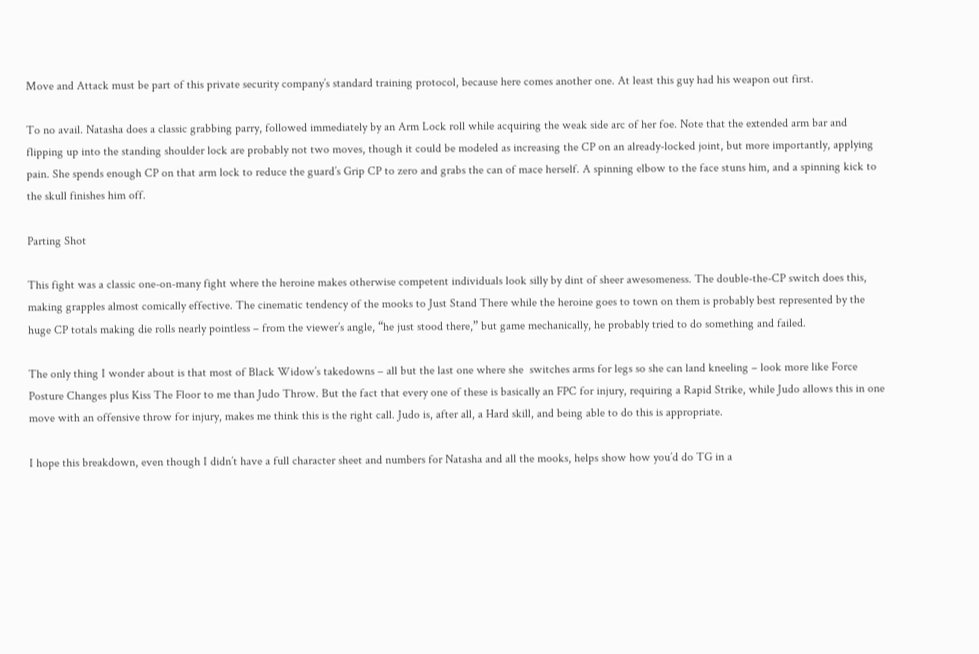Move and Attack must be part of this private security company’s standard training protocol, because here comes another one. At least this guy had his weapon out first.

To no avail. Natasha does a classic grabbing parry, followed immediately by an Arm Lock roll while acquiring the weak side arc of her foe. Note that the extended arm bar and flipping up into the standing shoulder lock are probably not two moves, though it could be modeled as increasing the CP on an already-locked joint, but more importantly, applying pain. She spends enough CP on that arm lock to reduce the guard’s Grip CP to zero and grabs the can of mace herself. A spinning elbow to the face stuns him, and a spinning kick to the skull finishes him off.

Parting Shot

This fight was a classic one-on-many fight where the heroine makes otherwise competent individuals look silly by dint of sheer awesomeness. The double-the-CP switch does this, making grapples almost comically effective. The cinematic tendency of the mooks to Just Stand There while the heroine goes to town on them is probably best represented by the huge CP totals making die rolls nearly pointless – from the viewer’s angle, “he just stood there,” but game mechanically, he probably tried to do something and failed.

The only thing I wonder about is that most of Black Widow’s takedowns – all but the last one where she  switches arms for legs so she can land kneeling – look more like Force Posture Changes plus Kiss The Floor to me than Judo Throw. But the fact that every one of these is basically an FPC for injury, requiring a Rapid Strike, while Judo allows this in one move with an offensive throw for injury, makes me think this is the right call. Judo is, after all, a Hard skill, and being able to do this is appropriate.

I hope this breakdown, even though I didn’t have a full character sheet and numbers for Natasha and all the mooks, helps show how you’d do TG in a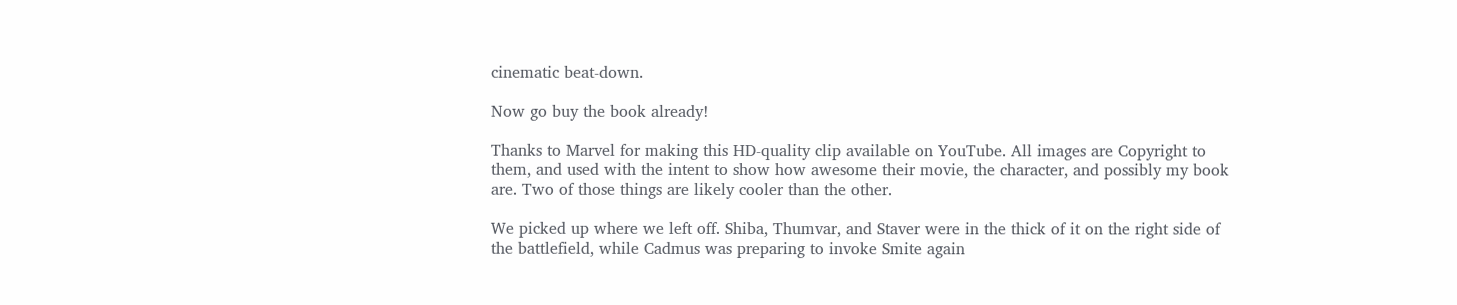cinematic beat-down.

Now go buy the book already!

Thanks to Marvel for making this HD-quality clip available on YouTube. All images are Copyright to them, and used with the intent to show how awesome their movie, the character, and possibly my book are. Two of those things are likely cooler than the other.

We picked up where we left off. Shiba, Thumvar, and Staver were in the thick of it on the right side of the battlefield, while Cadmus was preparing to invoke Smite again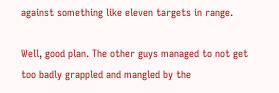against something like eleven targets in range.

Well, good plan. The other guys managed to not get too badly grappled and mangled by the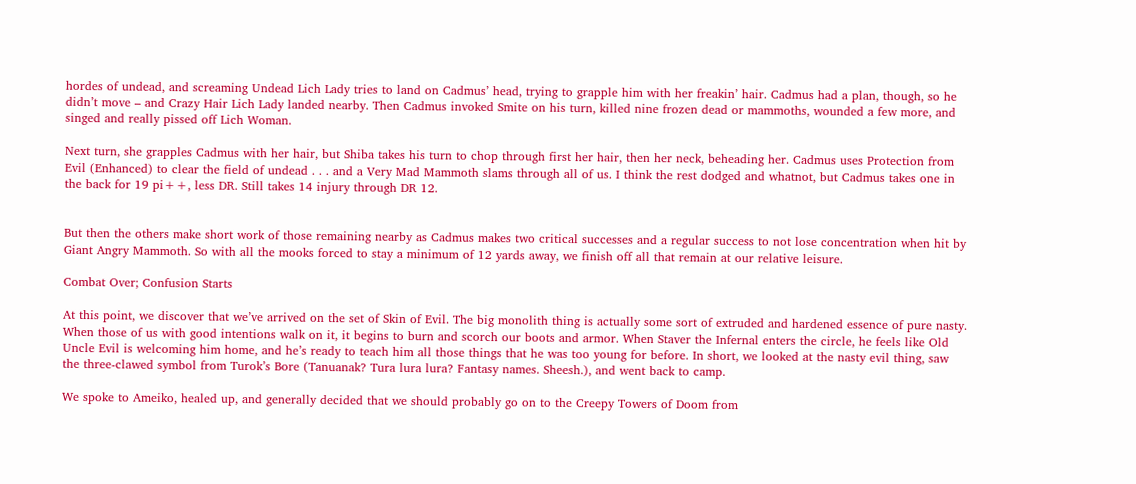hordes of undead, and screaming Undead Lich Lady tries to land on Cadmus’ head, trying to grapple him with her freakin’ hair. Cadmus had a plan, though, so he didn’t move – and Crazy Hair Lich Lady landed nearby. Then Cadmus invoked Smite on his turn, killed nine frozen dead or mammoths, wounded a few more, and singed and really pissed off Lich Woman.

Next turn, she grapples Cadmus with her hair, but Shiba takes his turn to chop through first her hair, then her neck, beheading her. Cadmus uses Protection from Evil (Enhanced) to clear the field of undead . . . and a Very Mad Mammoth slams through all of us. I think the rest dodged and whatnot, but Cadmus takes one in the back for 19 pi++, less DR. Still takes 14 injury through DR 12.


But then the others make short work of those remaining nearby as Cadmus makes two critical successes and a regular success to not lose concentration when hit by Giant Angry Mammoth. So with all the mooks forced to stay a minimum of 12 yards away, we finish off all that remain at our relative leisure.

Combat Over; Confusion Starts

At this point, we discover that we’ve arrived on the set of Skin of Evil. The big monolith thing is actually some sort of extruded and hardened essence of pure nasty. When those of us with good intentions walk on it, it begins to burn and scorch our boots and armor. When Staver the Infernal enters the circle, he feels like Old Uncle Evil is welcoming him home, and he’s ready to teach him all those things that he was too young for before. In short, we looked at the nasty evil thing, saw the three-clawed symbol from Turok’s Bore (Tanuanak? Tura lura lura? Fantasy names. Sheesh.), and went back to camp.

We spoke to Ameiko, healed up, and generally decided that we should probably go on to the Creepy Towers of Doom from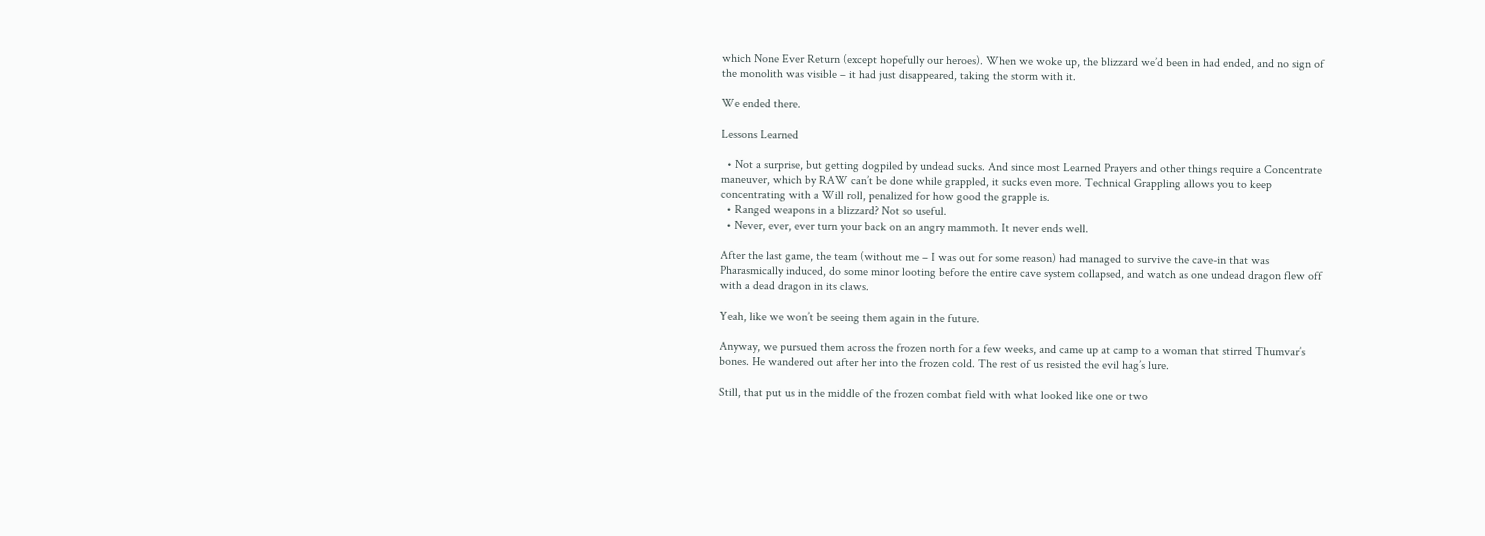which None Ever Return (except hopefully our heroes). When we woke up, the blizzard we’d been in had ended, and no sign of the monolith was visible – it had just disappeared, taking the storm with it.

We ended there.

Lessons Learned

  • Not a surprise, but getting dogpiled by undead sucks. And since most Learned Prayers and other things require a Concentrate maneuver, which by RAW can’t be done while grappled, it sucks even more. Technical Grappling allows you to keep concentrating with a Will roll, penalized for how good the grapple is.
  • Ranged weapons in a blizzard? Not so useful.
  • Never, ever, ever turn your back on an angry mammoth. It never ends well.

After the last game, the team (without me – I was out for some reason) had managed to survive the cave-in that was Pharasmically induced, do some minor looting before the entire cave system collapsed, and watch as one undead dragon flew off with a dead dragon in its claws.

Yeah, like we won’t be seeing them again in the future.

Anyway, we pursued them across the frozen north for a few weeks, and came up at camp to a woman that stirred Thumvar’s bones. He wandered out after her into the frozen cold. The rest of us resisted the evil hag’s lure.

Still, that put us in the middle of the frozen combat field with what looked like one or two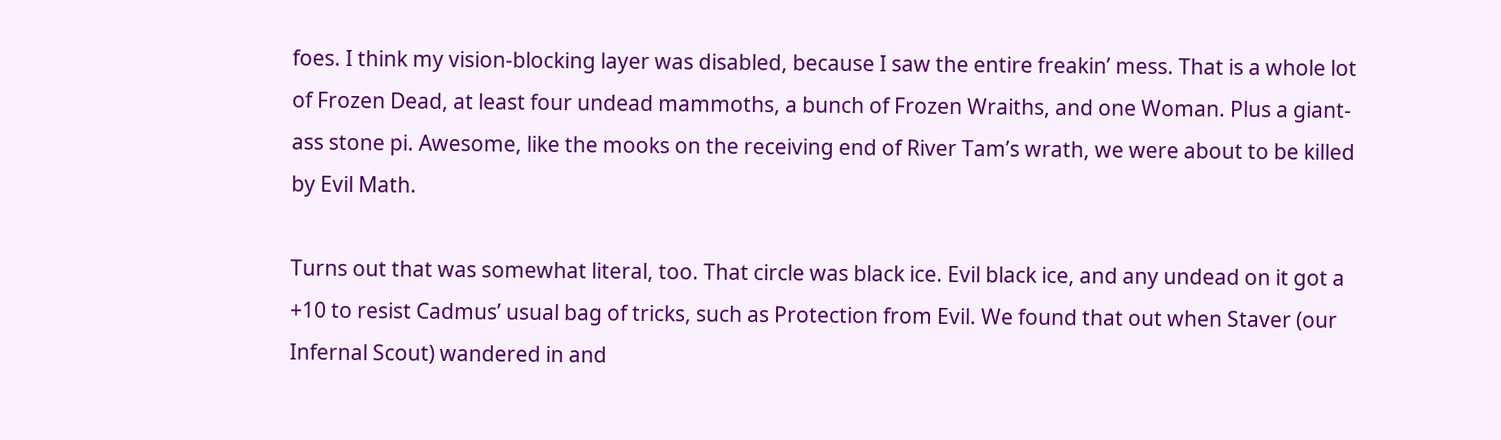foes. I think my vision-blocking layer was disabled, because I saw the entire freakin’ mess. That is a whole lot of Frozen Dead, at least four undead mammoths, a bunch of Frozen Wraiths, and one Woman. Plus a giant-ass stone pi. Awesome, like the mooks on the receiving end of River Tam’s wrath, we were about to be killed by Evil Math.

Turns out that was somewhat literal, too. That circle was black ice. Evil black ice, and any undead on it got a +10 to resist Cadmus’ usual bag of tricks, such as Protection from Evil. We found that out when Staver (our Infernal Scout) wandered in and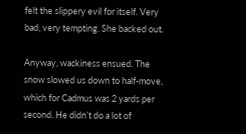felt the slippery evil for itself. Very bad, very tempting. She backed out.

Anyway, wackiness ensued. The snow slowed us down to half-move, which for Cadmus was 2 yards per second. He didn’t do a lot of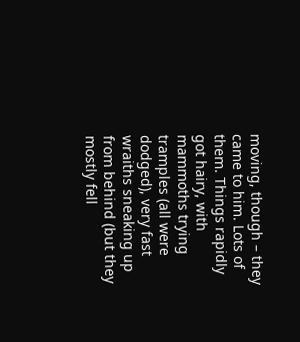moving, though – they came to him. Lots of them. Things rapidly got hairy, with mammoths trying tramples (all were dodged), very fast wraiths sneaking up from behind (but they mostly fell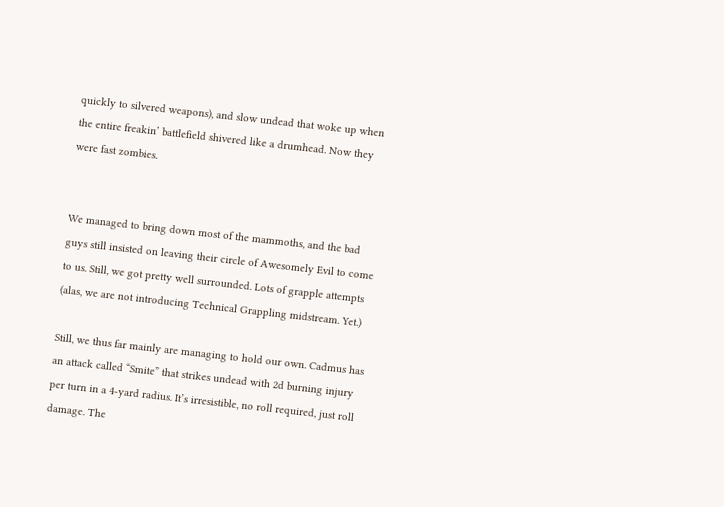quickly to silvered weapons), and slow undead that woke up when the entire freakin’ battlefield shivered like a drumhead. Now they were fast zombies.


We managed to bring down most of the mammoths, and the bad guys still insisted on leaving their circle of Awesomely Evil to come to us. Still, we got pretty well surrounded. Lots of grapple attempts (alas, we are not introducing Technical Grappling midstream. Yet.)

Still, we thus far mainly are managing to hold our own. Cadmus has an attack called “Smite” that strikes undead with 2d burning injury per turn in a 4-yard radius. It’s irresistible, no roll required, just roll damage. The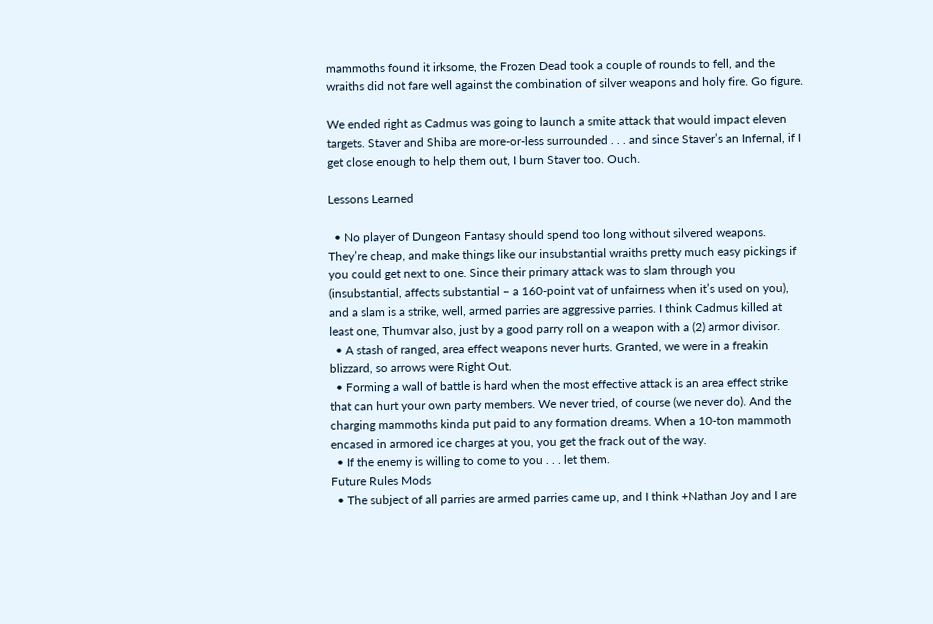mammoths found it irksome, the Frozen Dead took a couple of rounds to fell, and the wraiths did not fare well against the combination of silver weapons and holy fire. Go figure.

We ended right as Cadmus was going to launch a smite attack that would impact eleven targets. Staver and Shiba are more-or-less surrounded . . . and since Staver’s an Infernal, if I get close enough to help them out, I burn Staver too. Ouch.

Lessons Learned

  • No player of Dungeon Fantasy should spend too long without silvered weapons. They’re cheap, and make things like our insubstantial wraiths pretty much easy pickings if you could get next to one. Since their primary attack was to slam through you (insubstantial, affects substantial – a 160-point vat of unfairness when it’s used on you), and a slam is a strike, well, armed parries are aggressive parries. I think Cadmus killed at least one, Thumvar also, just by a good parry roll on a weapon with a (2) armor divisor.
  • A stash of ranged, area effect weapons never hurts. Granted, we were in a freakin blizzard, so arrows were Right Out.
  • Forming a wall of battle is hard when the most effective attack is an area effect strike that can hurt your own party members. We never tried, of course (we never do). And the charging mammoths kinda put paid to any formation dreams. When a 10-ton mammoth encased in armored ice charges at you, you get the frack out of the way.
  • If the enemy is willing to come to you . . . let them.
Future Rules Mods
  • The subject of all parries are armed parries came up, and I think +Nathan Joy and I are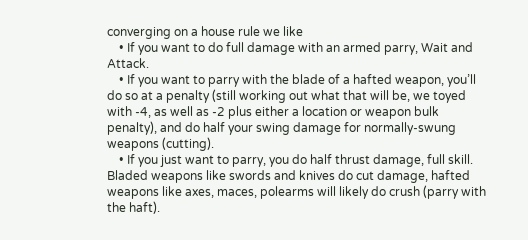converging on a house rule we like
    • If you want to do full damage with an armed parry, Wait and Attack.
    • If you want to parry with the blade of a hafted weapon, you’ll do so at a penalty (still working out what that will be, we toyed with -4, as well as -2 plus either a location or weapon bulk penalty), and do half your swing damage for normally-swung weapons (cutting).
    • If you just want to parry, you do half thrust damage, full skill. Bladed weapons like swords and knives do cut damage, hafted weapons like axes, maces, polearms will likely do crush (parry with the haft).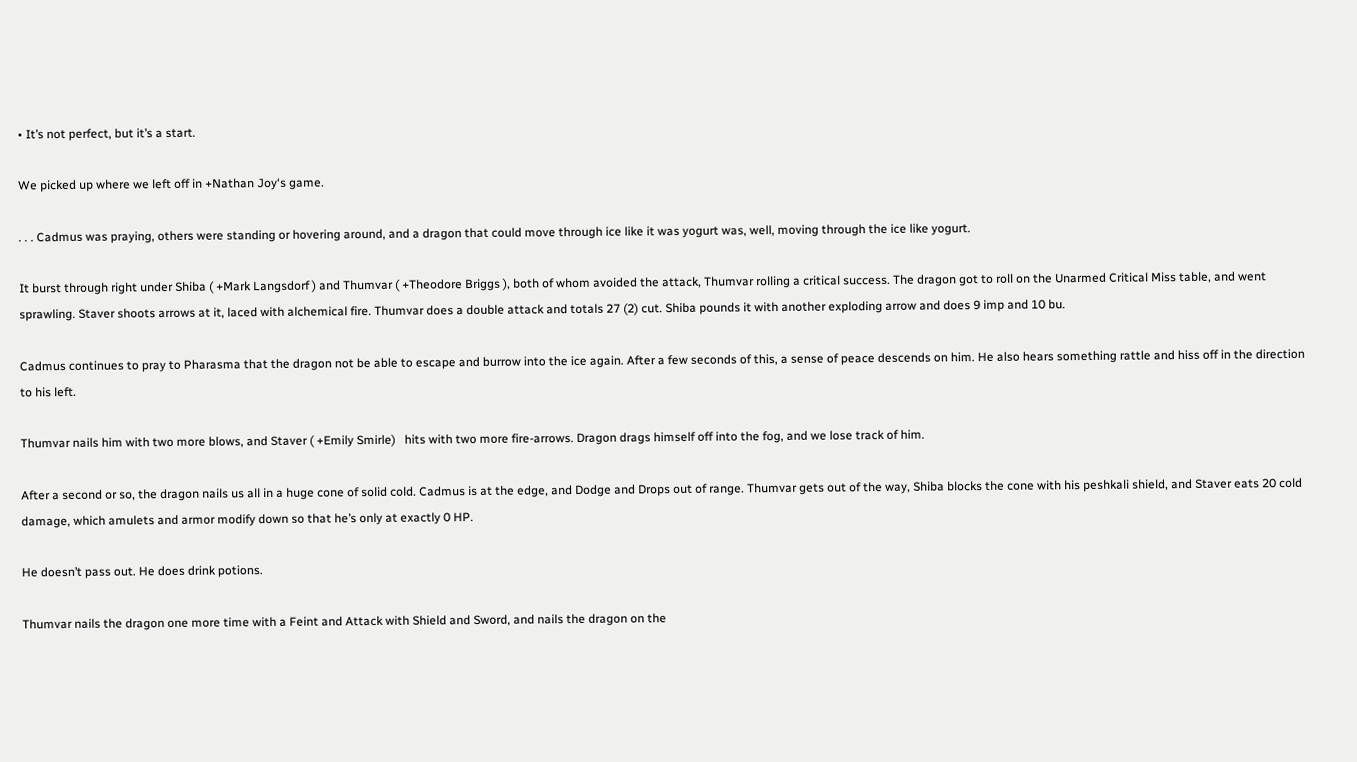• It’s not perfect, but it’s a start.

We picked up where we left off in +Nathan Joy‘s game.

. . . Cadmus was praying, others were standing or hovering around, and a dragon that could move through ice like it was yogurt was, well, moving through the ice like yogurt.

It burst through right under Shiba ( +Mark Langsdorf ) and Thumvar ( +Theodore Briggs ), both of whom avoided the attack, Thumvar rolling a critical success. The dragon got to roll on the Unarmed Critical Miss table, and went sprawling. Staver shoots arrows at it, laced with alchemical fire. Thumvar does a double attack and totals 27 (2) cut. Shiba pounds it with another exploding arrow and does 9 imp and 10 bu.

Cadmus continues to pray to Pharasma that the dragon not be able to escape and burrow into the ice again. After a few seconds of this, a sense of peace descends on him. He also hears something rattle and hiss off in the direction to his left.

Thumvar nails him with two more blows, and Staver ( +Emily Smirle)   hits with two more fire-arrows. Dragon drags himself off into the fog, and we lose track of him.

After a second or so, the dragon nails us all in a huge cone of solid cold. Cadmus is at the edge, and Dodge and Drops out of range. Thumvar gets out of the way, Shiba blocks the cone with his peshkali shield, and Staver eats 20 cold damage, which amulets and armor modify down so that he’s only at exactly 0 HP.

He doesn’t pass out. He does drink potions.

Thumvar nails the dragon one more time with a Feint and Attack with Shield and Sword, and nails the dragon on the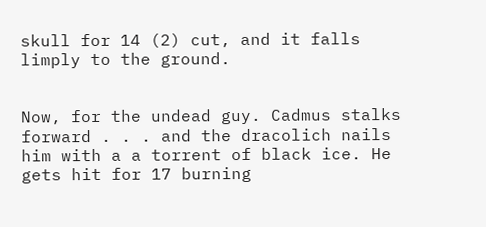skull for 14 (2) cut, and it falls limply to the ground.


Now, for the undead guy. Cadmus stalks forward . . . and the dracolich nails him with a a torrent of black ice. He gets hit for 17 burning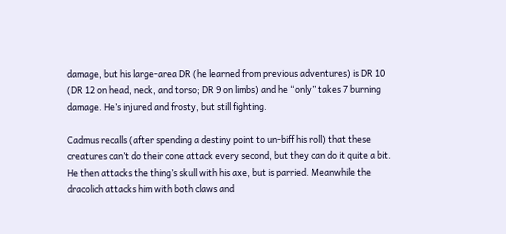damage, but his large-area DR (he learned from previous adventures) is DR 10 (DR 12 on head, neck, and torso; DR 9 on limbs) and he “only” takes 7 burning damage. He’s injured and frosty, but still fighting.

Cadmus recalls (after spending a destiny point to un-biff his roll) that these creatures can’t do their cone attack every second, but they can do it quite a bit. He then attacks the thing’s skull with his axe, but is parried. Meanwhile the dracolich attacks him with both claws and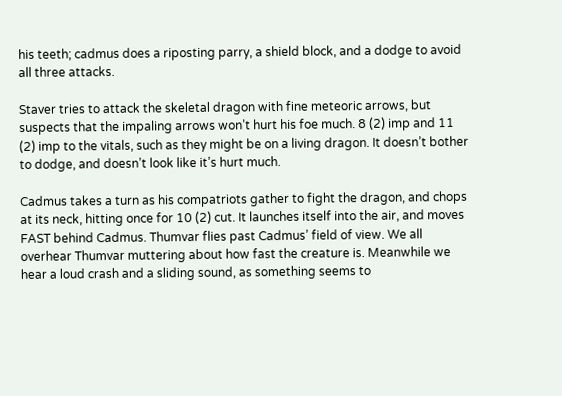his teeth; cadmus does a riposting parry, a shield block, and a dodge to avoid all three attacks.

Staver tries to attack the skeletal dragon with fine meteoric arrows, but suspects that the impaling arrows won’t hurt his foe much. 8 (2) imp and 11 (2) imp to the vitals, such as they might be on a living dragon. It doesn’t bother to dodge, and doesn’t look like it’s hurt much.

Cadmus takes a turn as his compatriots gather to fight the dragon, and chops at its neck, hitting once for 10 (2) cut. It launches itself into the air, and moves FAST behind Cadmus. Thumvar flies past Cadmus’ field of view. We all overhear Thumvar muttering about how fast the creature is. Meanwhile we hear a loud crash and a sliding sound, as something seems to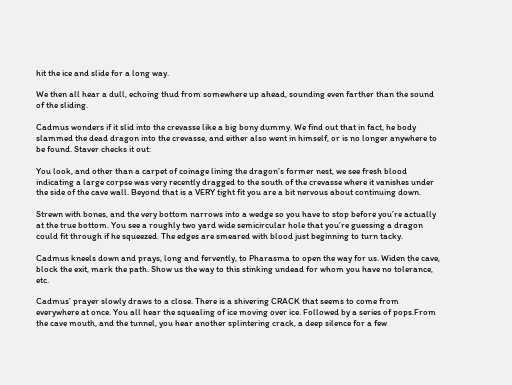hit the ice and slide for a long way.

We then all hear a dull, echoing thud from somewhere up ahead, sounding even farther than the sound of the sliding.

Cadmus wonders if it slid into the crevasse like a big bony dummy. We find out that in fact, he body slammed the dead dragon into the crevasse, and either also went in himself, or is no longer anywhere to be found. Staver checks it out:

You look, and other than a carpet of coinage lining the dragon’s former nest, we see fresh blood indicating a large corpse was very recently dragged to the south of the crevasse where it vanishes under the side of the cave wall. Beyond that is a VERY tight fit you are a bit nervous about continuing down.

Strewn with bones, and the very bottom narrows into a wedge so you have to stop before you’re actually at the true bottom. You see a roughly two yard wide semicircular hole that you’re guessing a dragon could fit through if he squeezed. The edges are smeared with blood just beginning to turn tacky.

Cadmus kneels down and prays, long and fervently, to Pharasma to open the way for us. Widen the cave, block the exit, mark the path. Show us the way to this stinking undead for whom you have no tolerance, etc.

Cadmus’ prayer slowly draws to a close. There is a shivering CRACK that seems to come from everywhere at once. You all hear the squealing of ice moving over ice. Followed by a series of pops.From the cave mouth, and the tunnel, you hear another splintering crack, a deep silence for a few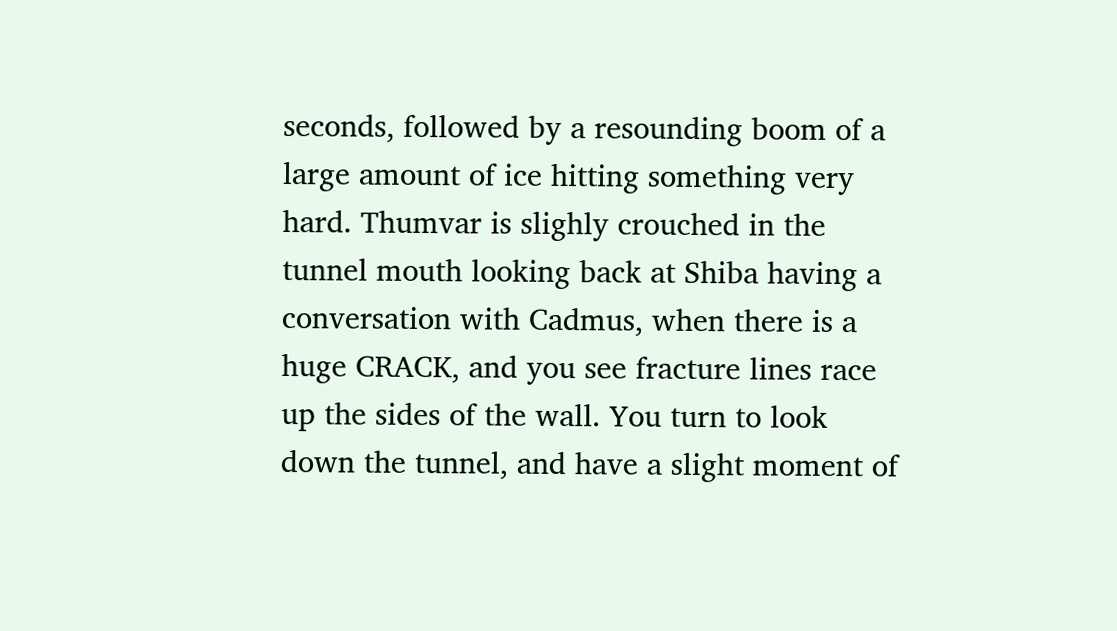seconds, followed by a resounding boom of a large amount of ice hitting something very hard. Thumvar is slighly crouched in the tunnel mouth looking back at Shiba having a conversation with Cadmus, when there is a huge CRACK, and you see fracture lines race up the sides of the wall. You turn to look down the tunnel, and have a slight moment of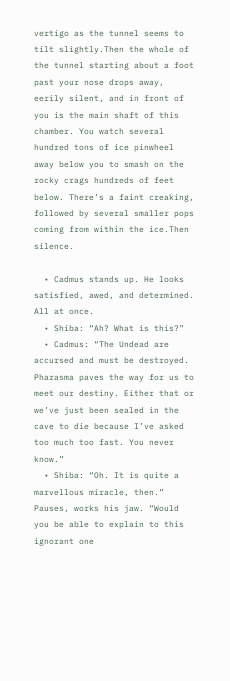vertigo as the tunnel seems to tilt slightly.Then the whole of the tunnel starting about a foot past your nose drops away, eerily silent, and in front of you is the main shaft of this chamber. You watch several hundred tons of ice pinwheel away below you to smash on the rocky crags hundreds of feet below. There’s a faint creaking, followed by several smaller pops coming from within the ice.Then silence.

  • Cadmus stands up. He looks satisfied, awed, and determined. All at once.
  • Shiba: “Ah? What is this?”
  • Cadmus: “The Undead are accursed and must be destroyed. Pharasma paves the way for us to meet our destiny. Either that or we’ve just been sealed in the cave to die because I’ve asked too much too fast. You never know.”
  • Shiba: “Oh. It is quite a marvellous miracle, then.” Pauses, works his jaw. “Would you be able to explain to this ignorant one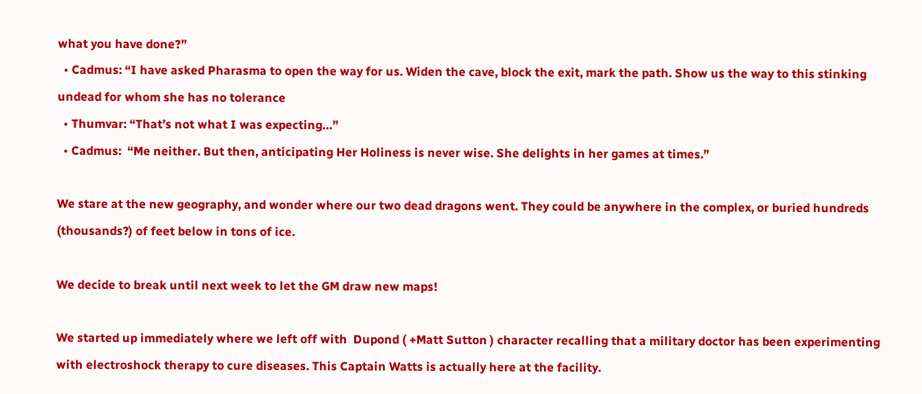what you have done?”
  • Cadmus: “I have asked Pharasma to open the way for us. Widen the cave, block the exit, mark the path. Show us the way to this stinking undead for whom she has no tolerance
  • Thumvar: “That’s not what I was expecting…”
  • Cadmus:  “Me neither. But then, anticipating Her Holiness is never wise. She delights in her games at times.”

We stare at the new geography, and wonder where our two dead dragons went. They could be anywhere in the complex, or buried hundreds (thousands?) of feet below in tons of ice.

We decide to break until next week to let the GM draw new maps!

We started up immediately where we left off with  Dupond ( +Matt Sutton ) character recalling that a military doctor has been experimenting with electroshock therapy to cure diseases. This Captain Watts is actually here at the facility.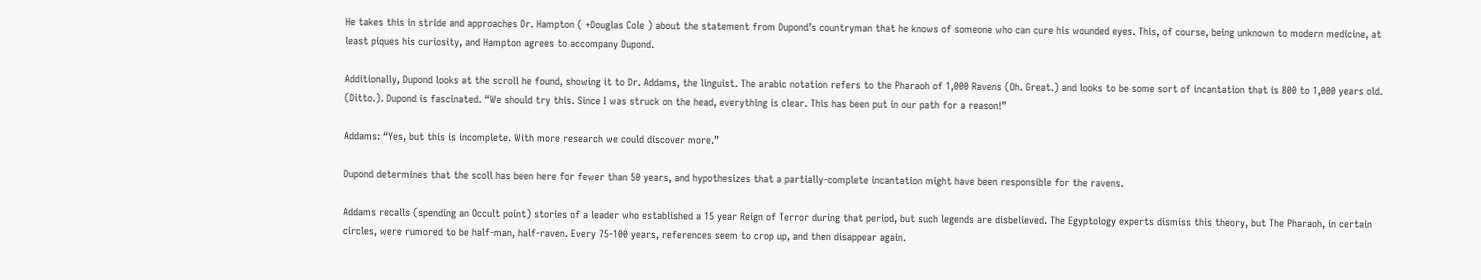He takes this in stride and approaches Dr. Hampton ( +Douglas Cole ) about the statement from Dupond’s countryman that he knows of someone who can cure his wounded eyes. This, of course, being unknown to modern medicine, at least piques his curiosity, and Hampton agrees to accompany Dupond.

Additionally, Dupond looks at the scroll he found, showing it to Dr. Addams, the linguist. The arabic notation refers to the Pharaoh of 1,000 Ravens (Oh. Great.) and looks to be some sort of incantation that is 800 to 1,000 years old. (Ditto.). Dupond is fascinated. “We should try this. Since I was struck on the head, everything is clear. This has been put in our path for a reason!”

Addams: “Yes, but this is incomplete. With more research we could discover more.”

Dupond determines that the scoll has been here for fewer than 50 years, and hypothesizes that a partially-complete incantation might have been responsible for the ravens.

Addams recalls (spending an Occult point) stories of a leader who established a 15 year Reign of Terror during that period, but such legends are disbelieved. The Egyptology experts dismiss this theory, but The Pharaoh, in certain circles, were rumored to be half-man, half-raven. Every 75-100 years, references seem to crop up, and then disappear again.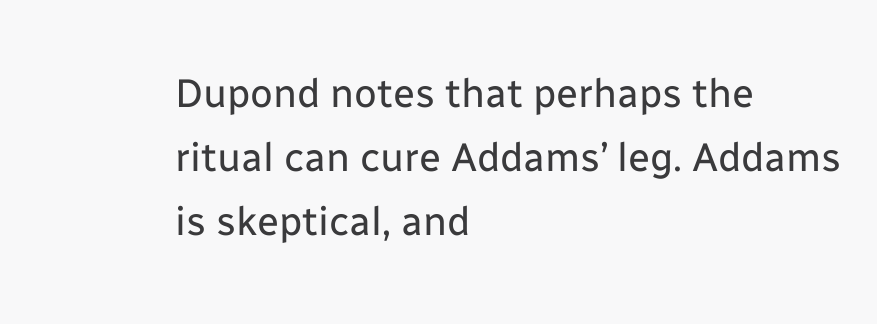Dupond notes that perhaps the ritual can cure Addams’ leg. Addams is skeptical, and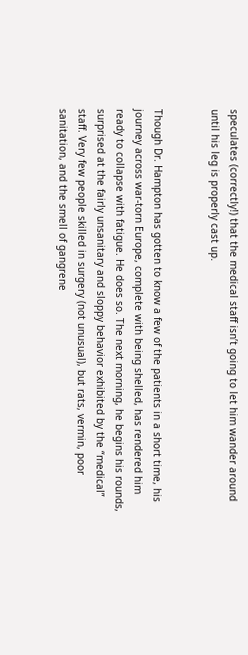speculates (correctly!) that the medical staff isn’t going to let him wander around until his leg is properly cast up.


Though Dr. Hampton has gotten to know a few of the patients in a short time, his journey across war-torn Europe, complete with being shelled, has rendered him ready to collapse with fatigue. He does so. The next morning, he begins his rounds, surprised at the fairly unsanitary and sloppy behavior exhibited by the “medical” staff. Very few people skilled in surgery (not unusual), but rats, vermin, poor sanitation, and the smell of gangrene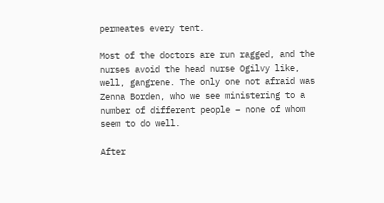permeates every tent.

Most of the doctors are run ragged, and the nurses avoid the head nurse Ogilvy like, well, gangrene. The only one not afraid was Zenna Borden, who we see ministering to a number of different people – none of whom seem to do well.

After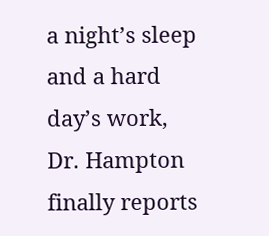a night’s sleep and a hard day’s work, Dr. Hampton finally reports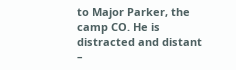to Major Parker, the camp CO. He is distracted and distant –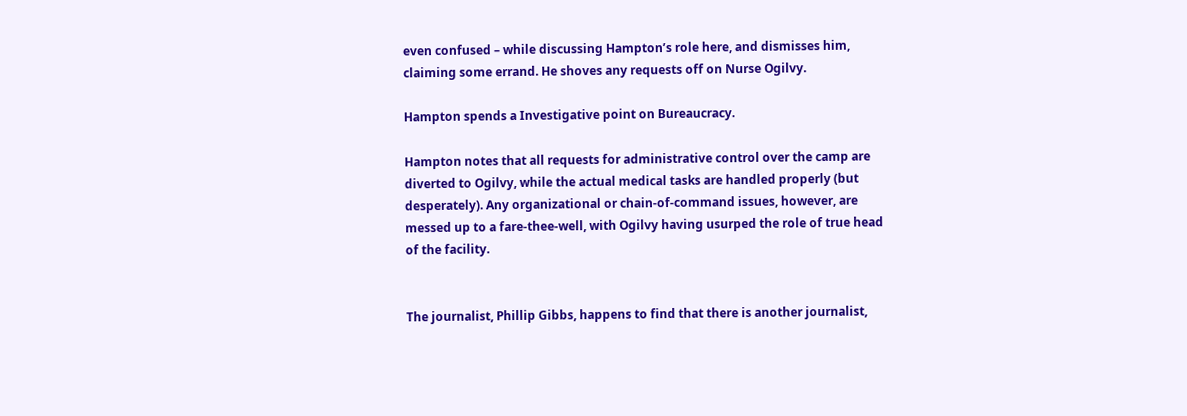even confused – while discussing Hampton’s role here, and dismisses him, claiming some errand. He shoves any requests off on Nurse Ogilvy.

Hampton spends a Investigative point on Bureaucracy.

Hampton notes that all requests for administrative control over the camp are diverted to Ogilvy, while the actual medical tasks are handled properly (but desperately). Any organizational or chain-of-command issues, however, are messed up to a fare-thee-well, with Ogilvy having usurped the role of true head of the facility.


The journalist, Phillip Gibbs, happens to find that there is another journalist,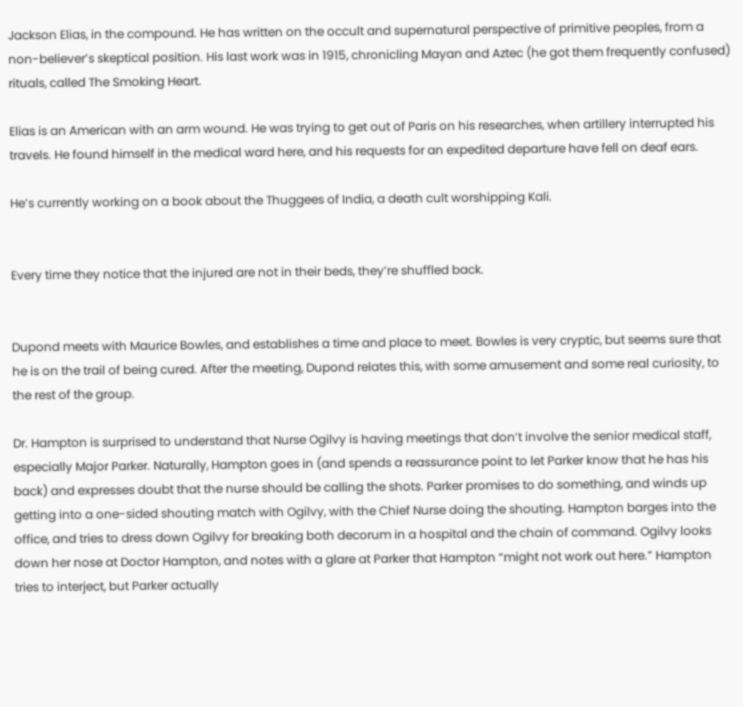Jackson Elias, in the compound. He has written on the occult and supernatural perspective of primitive peoples, from a non-believer’s skeptical position. His last work was in 1915, chronicling Mayan and Aztec (he got them frequently confused) rituals, called The Smoking Heart.

Elias is an American with an arm wound. He was trying to get out of Paris on his researches, when artillery interrupted his travels. He found himself in the medical ward here, and his requests for an expedited departure have fell on deaf ears.

He’s currently working on a book about the Thuggees of India, a death cult worshipping Kali.


Every time they notice that the injured are not in their beds, they’re shuffled back.


Dupond meets with Maurice Bowles, and establishes a time and place to meet. Bowles is very cryptic, but seems sure that he is on the trail of being cured. After the meeting, Dupond relates this, with some amusement and some real curiosity, to the rest of the group.

Dr. Hampton is surprised to understand that Nurse Ogilvy is having meetings that don’t involve the senior medical staff, especially Major Parker. Naturally, Hampton goes in (and spends a reassurance point to let Parker know that he has his back) and expresses doubt that the nurse should be calling the shots. Parker promises to do something, and winds up getting into a one-sided shouting match with Ogilvy, with the Chief Nurse doing the shouting. Hampton barges into the office, and tries to dress down Ogilvy for breaking both decorum in a hospital and the chain of command. Ogilvy looks down her nose at Doctor Hampton, and notes with a glare at Parker that Hampton “might not work out here.” Hampton tries to interject, but Parker actually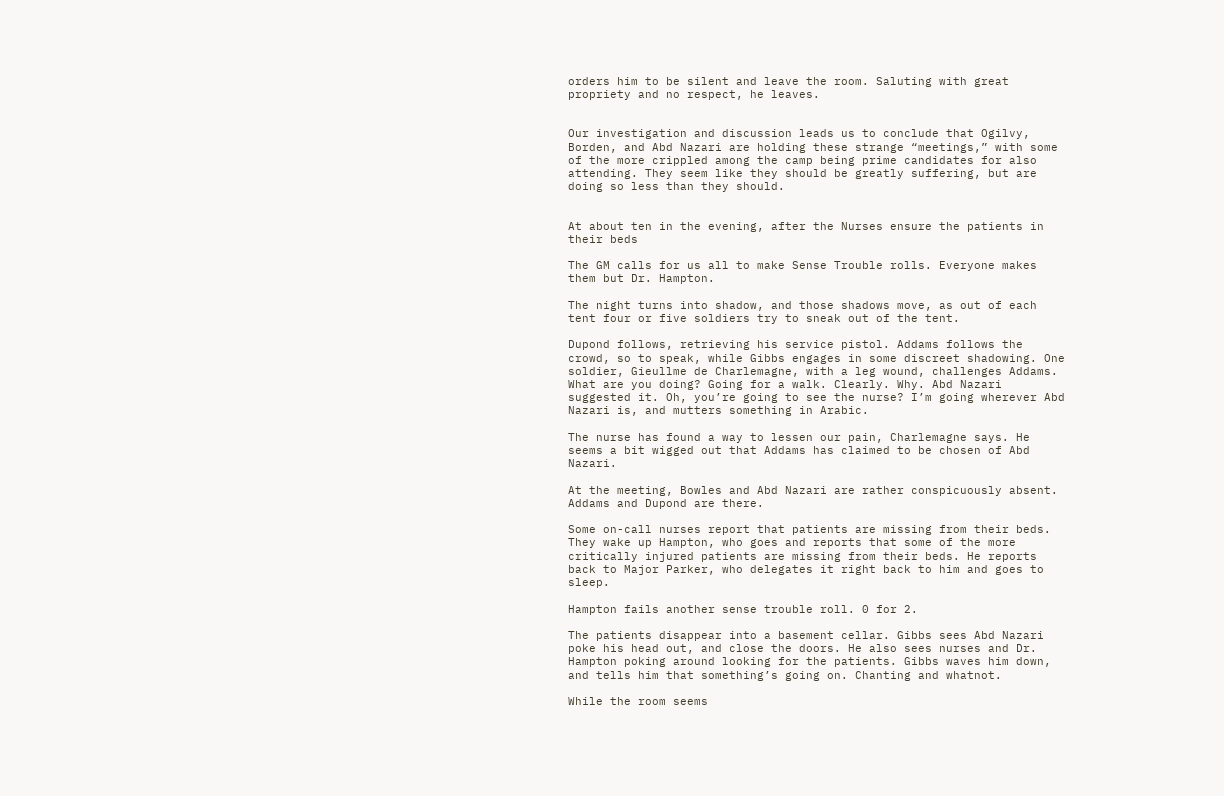orders him to be silent and leave the room. Saluting with great propriety and no respect, he leaves.


Our investigation and discussion leads us to conclude that Ogilvy, Borden, and Abd Nazari are holding these strange “meetings,” with some of the more crippled among the camp being prime candidates for also attending. They seem like they should be greatly suffering, but are doing so less than they should.


At about ten in the evening, after the Nurses ensure the patients in their beds

The GM calls for us all to make Sense Trouble rolls. Everyone makes them but Dr. Hampton.

The night turns into shadow, and those shadows move, as out of each tent four or five soldiers try to sneak out of the tent.

Dupond follows, retrieving his service pistol. Addams follows the crowd, so to speak, while Gibbs engages in some discreet shadowing. One soldier, Gieullme de Charlemagne, with a leg wound, challenges Addams. What are you doing? Going for a walk. Clearly. Why. Abd Nazari suggested it. Oh, you’re going to see the nurse? I’m going wherever Abd Nazari is, and mutters something in Arabic.

The nurse has found a way to lessen our pain, Charlemagne says. He seems a bit wigged out that Addams has claimed to be chosen of Abd Nazari.

At the meeting, Bowles and Abd Nazari are rather conspicuously absent. Addams and Dupond are there.

Some on-call nurses report that patients are missing from their beds. They wake up Hampton, who goes and reports that some of the more critically injured patients are missing from their beds. He reports back to Major Parker, who delegates it right back to him and goes to sleep.

Hampton fails another sense trouble roll. 0 for 2.

The patients disappear into a basement cellar. Gibbs sees Abd Nazari poke his head out, and close the doors. He also sees nurses and Dr. Hampton poking around looking for the patients. Gibbs waves him down, and tells him that something’s going on. Chanting and whatnot.

While the room seems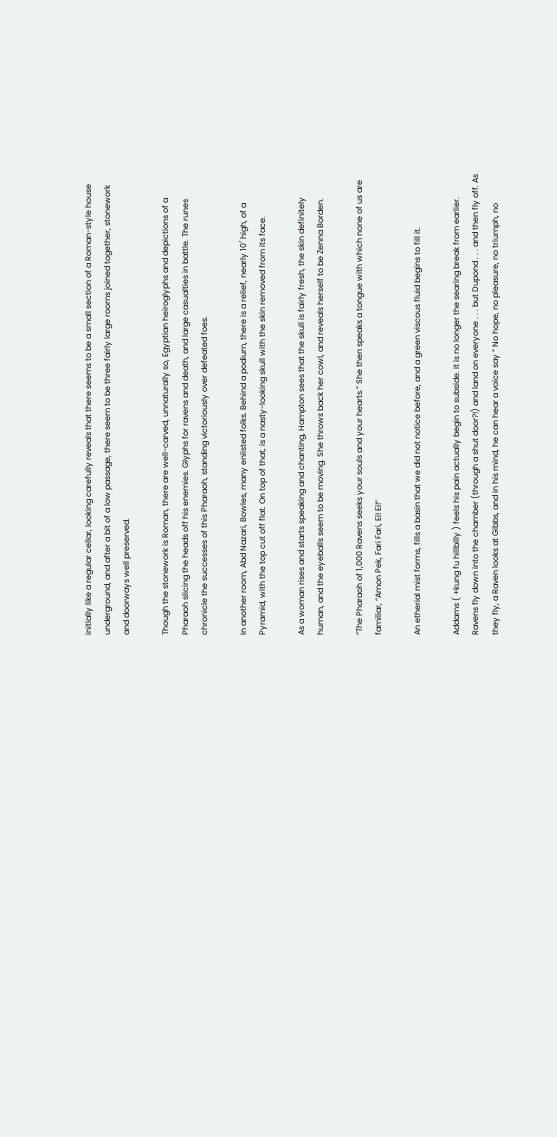initially like a regular cellar, looking carefully reveals that there seems to be a small section of a Roman-style house underground, and after a bit of a low passage, there seem to be three fairly large rooms joined together, stonework and doorways well preserved.

Though the stonework is Roman, there are well-carved, unnaturally so, Egyptian heiroglyphs and depictions of a Pharaoh slicing the heads off his enemies. Glyphs for ravens and death, and large casualties in battle. The runes chronicle the successes of this Pharaoh, standing victoriously over defeated foes.

In another room, Abd Nazari, Bowles, many enlisted folks. Behind a podium, there is a relief, nearly 10′ high, of a Pyramid, with the top cut off flat. On top of that, is a nasty-looking skull with the skin removed from its face.

As a woman rises and starts speaking and chanting, Hampton sees that the skull is fairly fresh, the skin definitely human, and the eyeballs seem to be moving. She throws back her cowl, and reveals herself to be Zenna Borden.

“The Pharaoh of 1,000 Ravens seeks your souls and your hearts.” She then speaks a tongue with which none of us are familiar, “Amon Pek, Fari Fari, Ei! Ei!”

An etherial mist forms, fills a basin that we did not notice before, and a green viscous fluid begins to fill it.

Addams ( +kung fu hillbilly ) feels his pain actually begin to subside. It is no longer the searing break from earlier. Ravens fly down into the chamber (through a shut door?!) and land on everyone . . . but Dupond . . . and then fly off. As they fly, a Raven looks at Gibbs, and in his mind, he can hear a voice say ” No hope, no pleasure, no triumph, no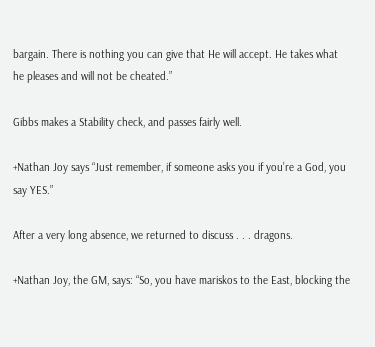bargain. There is nothing you can give that He will accept. He takes what he pleases and will not be cheated.”

Gibbs makes a Stability check, and passes fairly well.

+Nathan Joy says “Just remember, if someone asks you if you’re a God, you say YES.”

After a very long absence, we returned to discuss . . . dragons.

+Nathan Joy, the GM, says: “So, you have mariskos to the East, blocking the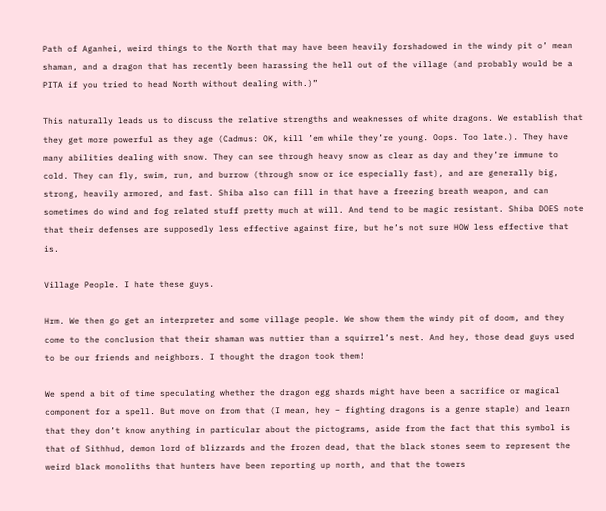Path of Aganhei, weird things to the North that may have been heavily forshadowed in the windy pit o’ mean shaman, and a dragon that has recently been harassing the hell out of the village (and probably would be a PITA if you tried to head North without dealing with.)”

This naturally leads us to discuss the relative strengths and weaknesses of white dragons. We establish that they get more powerful as they age (Cadmus: OK, kill ’em while they’re young. Oops. Too late.). They have many abilities dealing with snow. They can see through heavy snow as clear as day and they’re immune to cold. They can fly, swim, run, and burrow (through snow or ice especially fast), and are generally big, strong, heavily armored, and fast. Shiba also can fill in that have a freezing breath weapon, and can sometimes do wind and fog related stuff pretty much at will. And tend to be magic resistant. Shiba DOES note that their defenses are supposedly less effective against fire, but he’s not sure HOW less effective that is.

Village People. I hate these guys.

Hrm. We then go get an interpreter and some village people. We show them the windy pit of doom, and they come to the conclusion that their shaman was nuttier than a squirrel’s nest. And hey, those dead guys used to be our friends and neighbors. I thought the dragon took them!

We spend a bit of time speculating whether the dragon egg shards might have been a sacrifice or magical component for a spell. But move on from that (I mean, hey – fighting dragons is a genre staple) and learn that they don’t know anything in particular about the pictograms, aside from the fact that this symbol is that of Sithhud, demon lord of blizzards and the frozen dead, that the black stones seem to represent the weird black monoliths that hunters have been reporting up north, and that the towers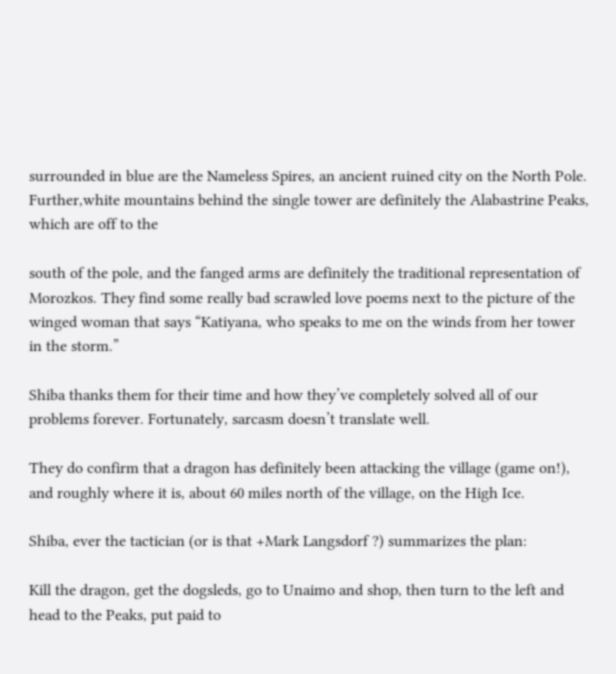surrounded in blue are the Nameless Spires, an ancient ruined city on the North Pole. Further,white mountains behind the single tower are definitely the Alabastrine Peaks, which are off to the

south of the pole, and the fanged arms are definitely the traditional representation of Morozkos. They find some really bad scrawled love poems next to the picture of the winged woman that says “Katiyana, who speaks to me on the winds from her tower in the storm.”

Shiba thanks them for their time and how they’ve completely solved all of our problems forever. Fortunately, sarcasm doesn’t translate well.

They do confirm that a dragon has definitely been attacking the village (game on!), and roughly where it is, about 60 miles north of the village, on the High Ice.

Shiba, ever the tactician (or is that +Mark Langsdorf ?) summarizes the plan:

Kill the dragon, get the dogsleds, go to Unaimo and shop, then turn to the left and head to the Peaks, put paid to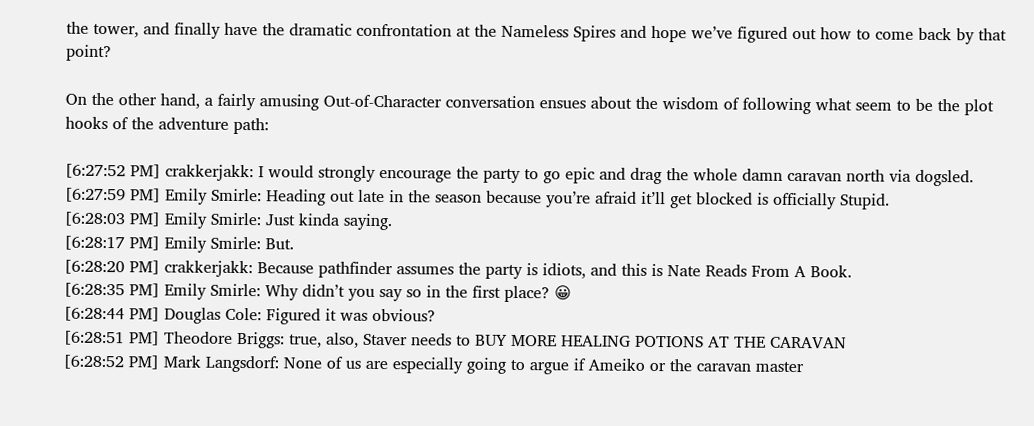the tower, and finally have the dramatic confrontation at the Nameless Spires and hope we’ve figured out how to come back by that point?

On the other hand, a fairly amusing Out-of-Character conversation ensues about the wisdom of following what seem to be the plot hooks of the adventure path:

[6:27:52 PM] crakkerjakk: I would strongly encourage the party to go epic and drag the whole damn caravan north via dogsled.
[6:27:59 PM] Emily Smirle: Heading out late in the season because you’re afraid it’ll get blocked is officially Stupid.
[6:28:03 PM] Emily Smirle: Just kinda saying.
[6:28:17 PM] Emily Smirle: But.
[6:28:20 PM] crakkerjakk: Because pathfinder assumes the party is idiots, and this is Nate Reads From A Book.
[6:28:35 PM] Emily Smirle: Why didn’t you say so in the first place? 😀
[6:28:44 PM] Douglas Cole: Figured it was obvious?
[6:28:51 PM] Theodore Briggs: true, also, Staver needs to BUY MORE HEALING POTIONS AT THE CARAVAN
[6:28:52 PM] Mark Langsdorf: None of us are especially going to argue if Ameiko or the caravan master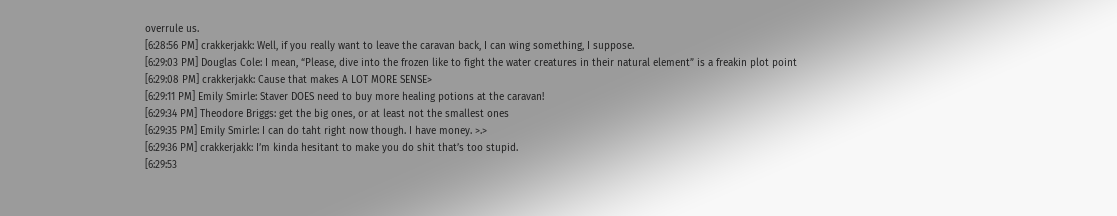overrule us.
[6:28:56 PM] crakkerjakk: Well, if you really want to leave the caravan back, I can wing something, I suppose.
[6:29:03 PM] Douglas Cole: I mean, “Please, dive into the frozen like to fight the water creatures in their natural element” is a freakin plot point
[6:29:08 PM] crakkerjakk: Cause that makes A LOT MORE SENSE>
[6:29:11 PM] Emily Smirle: Staver DOES need to buy more healing potions at the caravan!
[6:29:34 PM] Theodore Briggs: get the big ones, or at least not the smallest ones
[6:29:35 PM] Emily Smirle: I can do taht right now though. I have money. >.>
[6:29:36 PM] crakkerjakk: I’m kinda hesitant to make you do shit that’s too stupid.
[6:29:53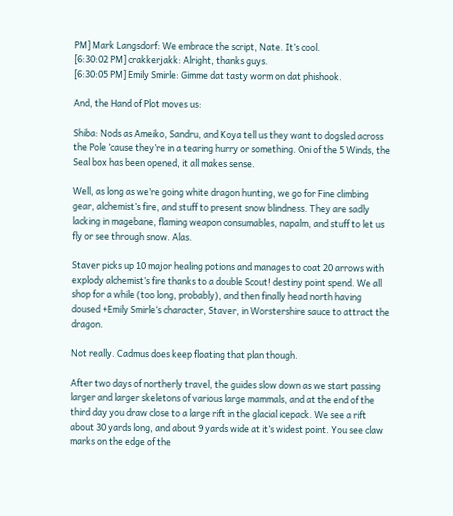PM] Mark Langsdorf: We embrace the script, Nate. It’s cool.
[6:30:02 PM] crakkerjakk: Alright, thanks guys.
[6:30:05 PM] Emily Smirle: Gimme dat tasty worm on dat phishook.

And, the Hand of Plot moves us:

Shiba: Nods as Ameiko, Sandru, and Koya tell us they want to dogsled across the Pole ’cause they’re in a tearing hurry or something. Oni of the 5 Winds, the Seal box has been opened, it all makes sense.

Well, as long as we’re going white dragon hunting, we go for Fine climbing gear, alchemist’s fire, and stuff to present snow blindness. They are sadly lacking in magebane, flaming weapon consumables, napalm, and stuff to let us fly or see through snow. Alas.

Staver picks up 10 major healing potions and manages to coat 20 arrows with explody alchemist’s fire thanks to a double Scout! destiny point spend. We all shop for a while (too long, probably), and then finally head north having doused +Emily Smirle‘s character, Staver, in Worstershire sauce to attract the dragon.

Not really. Cadmus does keep floating that plan though.

After two days of northerly travel, the guides slow down as we start passing larger and larger skeletons of various large mammals, and at the end of the third day you draw close to a large rift in the glacial icepack. We see a rift about 30 yards long, and about 9 yards wide at it’s widest point. You see claw marks on the edge of the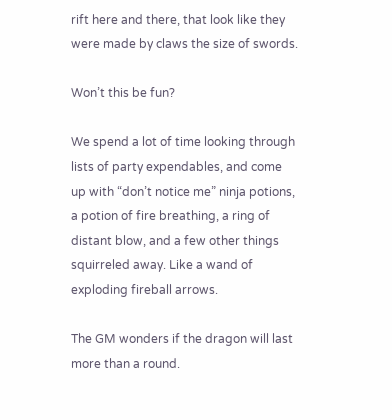rift here and there, that look like they were made by claws the size of swords.

Won’t this be fun?

We spend a lot of time looking through lists of party expendables, and come up with “don’t notice me” ninja potions, a potion of fire breathing, a ring of distant blow, and a few other things squirreled away. Like a wand of exploding fireball arrows.

The GM wonders if the dragon will last more than a round.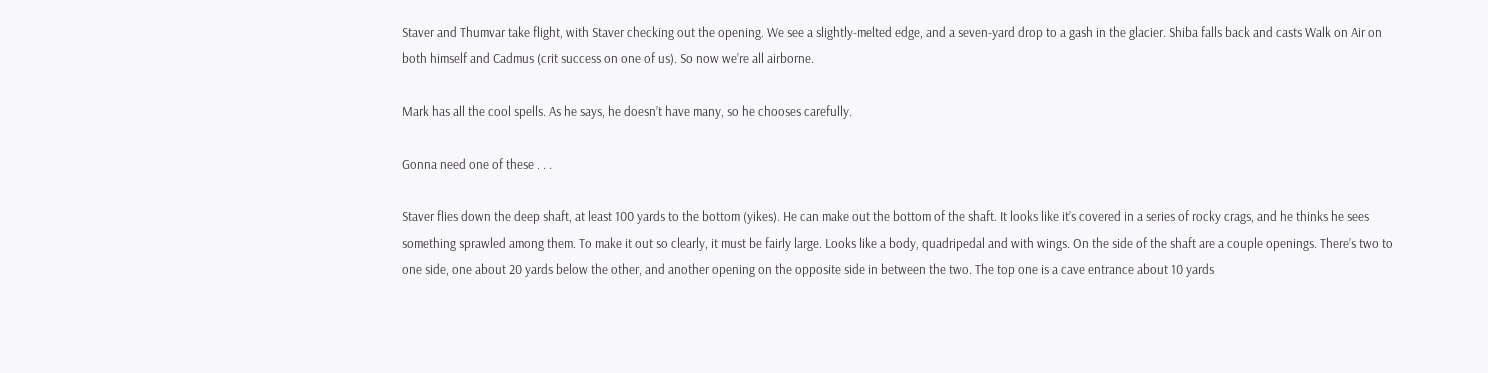Staver and Thumvar take flight, with Staver checking out the opening. We see a slightly-melted edge, and a seven-yard drop to a gash in the glacier. Shiba falls back and casts Walk on Air on both himself and Cadmus (crit success on one of us). So now we’re all airborne.

Mark has all the cool spells. As he says, he doesn’t have many, so he chooses carefully.

Gonna need one of these . . .

Staver flies down the deep shaft, at least 100 yards to the bottom (yikes). He can make out the bottom of the shaft. It looks like it’s covered in a series of rocky crags, and he thinks he sees something sprawled among them. To make it out so clearly, it must be fairly large. Looks like a body, quadripedal and with wings. On the side of the shaft are a couple openings. There’s two to one side, one about 20 yards below the other, and another opening on the opposite side in between the two. The top one is a cave entrance about 10 yards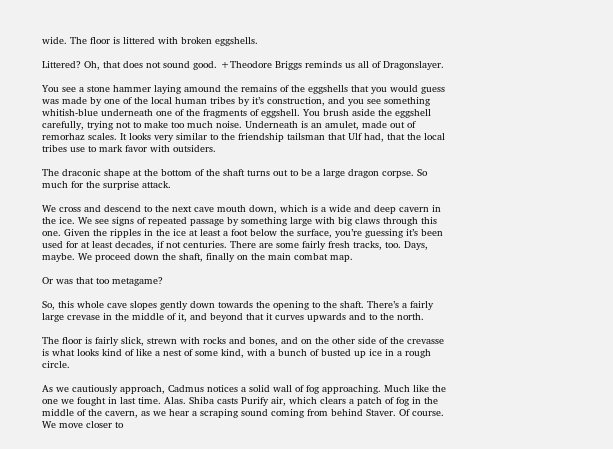wide. The floor is littered with broken eggshells.

Littered? Oh, that does not sound good. +Theodore Briggs reminds us all of Dragonslayer.

You see a stone hammer laying amound the remains of the eggshells that you would guess was made by one of the local human tribes by it’s construction, and you see something whitish-blue underneath one of the fragments of eggshell. You brush aside the eggshell carefully, trying not to make too much noise. Underneath is an amulet, made out of remorhaz scales. It looks very similar to the friendship tailsman that Ulf had, that the local tribes use to mark favor with outsiders.

The draconic shape at the bottom of the shaft turns out to be a large dragon corpse. So much for the surprise attack.

We cross and descend to the next cave mouth down, which is a wide and deep cavern in the ice. We see signs of repeated passage by something large with big claws through this one. Given the ripples in the ice at least a foot below the surface, you’re guessing it’s been used for at least decades, if not centuries. There are some fairly fresh tracks, too. Days, maybe. We proceed down the shaft, finally on the main combat map.

Or was that too metagame?

So, this whole cave slopes gently down towards the opening to the shaft. There’s a fairly large crevase in the middle of it, and beyond that it curves upwards and to the north.

The floor is fairly slick, strewn with rocks and bones, and on the other side of the crevasse is what looks kind of like a nest of some kind, with a bunch of busted up ice in a rough circle.

As we cautiously approach, Cadmus notices a solid wall of fog approaching. Much like the one we fought in last time. Alas. Shiba casts Purify air, which clears a patch of fog in the middle of the cavern, as we hear a scraping sound coming from behind Staver. Of course. We move closer to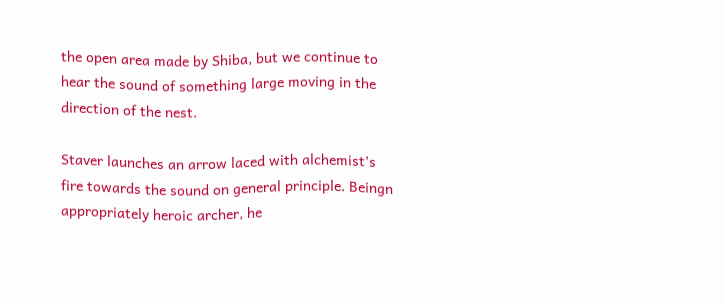the open area made by Shiba, but we continue to hear the sound of something large moving in the direction of the nest.

Staver launches an arrow laced with alchemist’s fire towards the sound on general principle. Beingn appropriately heroic archer, he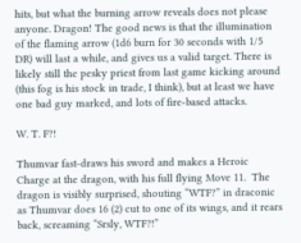hits, but what the burning arrow reveals does not please anyone. Dragon! The good news is that the illumination of the flaming arrow (1d6 burn for 30 seconds with 1/5 DR) will last a while, and gives us a valid target. There is likely still the pesky priest from last game kicking around (this fog is his stock in trade, I think), but at least we have one bad guy marked, and lots of fire-based attacks.

W. T. F?!

Thumvar fast-draws his sword and makes a Heroic Charge at the dragon, with his full flying Move 11.  The dragon is visibly surprised, shouting “WTF?” in draconic as Thumvar does 16 (2) cut to one of its wings, and it rears back, screaming “Srsly, WTF?!”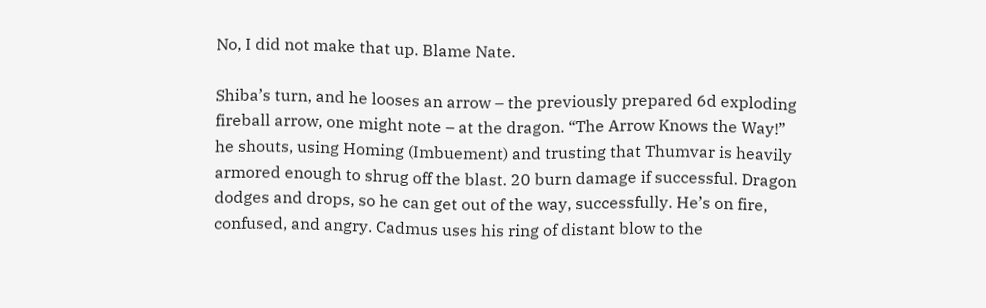No, I did not make that up. Blame Nate.

Shiba’s turn, and he looses an arrow – the previously prepared 6d exploding fireball arrow, one might note – at the dragon. “The Arrow Knows the Way!” he shouts, using Homing (Imbuement) and trusting that Thumvar is heavily armored enough to shrug off the blast. 20 burn damage if successful. Dragon dodges and drops, so he can get out of the way, successfully. He’s on fire, confused, and angry. Cadmus uses his ring of distant blow to the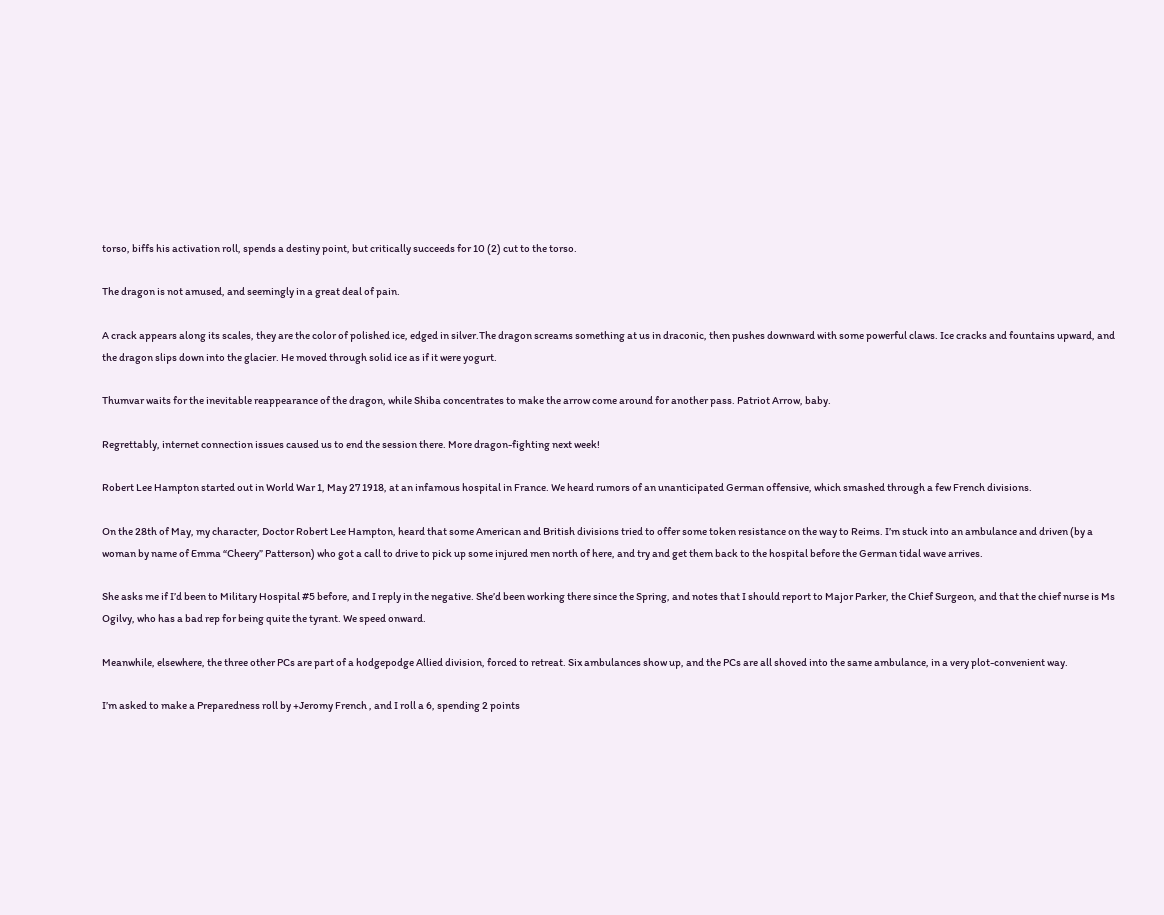torso, biffs his activation roll, spends a destiny point, but critically succeeds for 10 (2) cut to the torso.

The dragon is not amused, and seemingly in a great deal of pain.

A crack appears along its scales, they are the color of polished ice, edged in silver.The dragon screams something at us in draconic, then pushes downward with some powerful claws. Ice cracks and fountains upward, and the dragon slips down into the glacier. He moved through solid ice as if it were yogurt.

Thumvar waits for the inevitable reappearance of the dragon, while Shiba concentrates to make the arrow come around for another pass. Patriot Arrow, baby.

Regrettably, internet connection issues caused us to end the session there. More dragon-fighting next week!

Robert Lee Hampton started out in World War 1, May 27 1918, at an infamous hospital in France. We heard rumors of an unanticipated German offensive, which smashed through a few French divisions.

On the 28th of May, my character, Doctor Robert Lee Hampton, heard that some American and British divisions tried to offer some token resistance on the way to Reims. I’m stuck into an ambulance and driven (by a woman by name of Emma “Cheery” Patterson) who got a call to drive to pick up some injured men north of here, and try and get them back to the hospital before the German tidal wave arrives.

She asks me if I’d been to Military Hospital #5 before, and I reply in the negative. She’d been working there since the Spring, and notes that I should report to Major Parker, the Chief Surgeon, and that the chief nurse is Ms Ogilvy, who has a bad rep for being quite the tyrant. We speed onward.

Meanwhile, elsewhere, the three other PCs are part of a hodgepodge Allied division, forced to retreat. Six ambulances show up, and the PCs are all shoved into the same ambulance, in a very plot-convenient way.

I’m asked to make a Preparedness roll by +Jeromy French , and I roll a 6, spending 2 points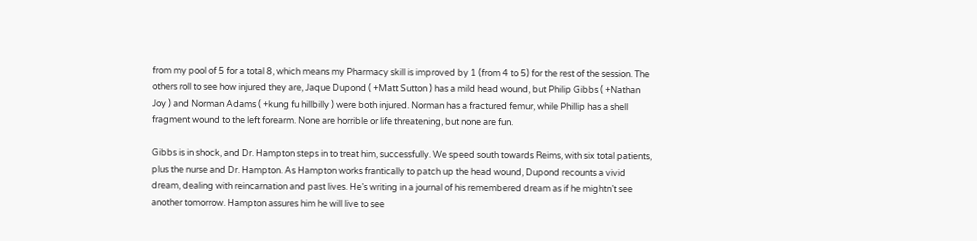from my pool of 5 for a total 8, which means my Pharmacy skill is improved by 1 (from 4 to 5) for the rest of the session. The others roll to see how injured they are, Jaque Dupond ( +Matt Sutton ) has a mild head wound, but Philip Gibbs ( +Nathan Joy ) and Norman Adams ( +kung fu hillbilly ) were both injured. Norman has a fractured femur, while Phillip has a shell fragment wound to the left forearm. None are horrible or life threatening, but none are fun.

Gibbs is in shock, and Dr. Hampton steps in to treat him, successfully. We speed south towards Reims, with six total patients, plus the nurse and Dr. Hampton. As Hampton works frantically to patch up the head wound, Dupond recounts a vivid dream, dealing with reincarnation and past lives. He’s writing in a journal of his remembered dream as if he mightn’t see another tomorrow. Hampton assures him he will live to see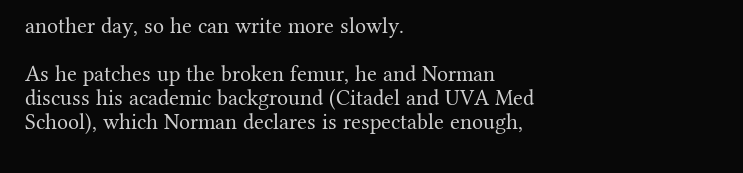another day, so he can write more slowly.

As he patches up the broken femur, he and Norman discuss his academic background (Citadel and UVA Med School), which Norman declares is respectable enough,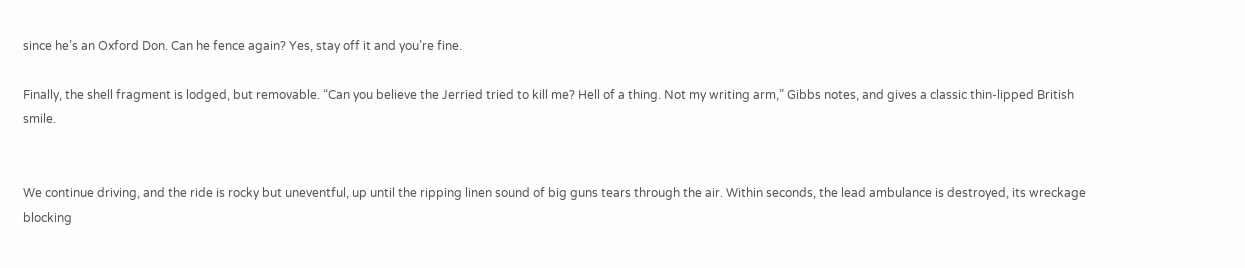since he’s an Oxford Don. Can he fence again? Yes, stay off it and you’re fine.

Finally, the shell fragment is lodged, but removable. “Can you believe the Jerried tried to kill me? Hell of a thing. Not my writing arm,” Gibbs notes, and gives a classic thin-lipped British smile.


We continue driving, and the ride is rocky but uneventful, up until the ripping linen sound of big guns tears through the air. Within seconds, the lead ambulance is destroyed, its wreckage blocking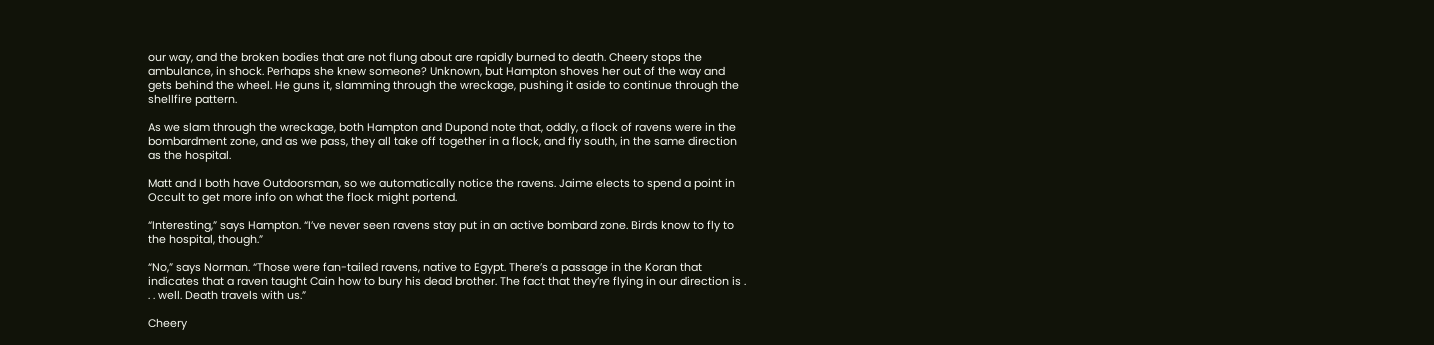our way, and the broken bodies that are not flung about are rapidly burned to death. Cheery stops the ambulance, in shock. Perhaps she knew someone? Unknown, but Hampton shoves her out of the way and gets behind the wheel. He guns it, slamming through the wreckage, pushing it aside to continue through the shellfire pattern.

As we slam through the wreckage, both Hampton and Dupond note that, oddly, a flock of ravens were in the bombardment zone, and as we pass, they all take off together in a flock, and fly south, in the same direction as the hospital.

Matt and I both have Outdoorsman, so we automatically notice the ravens. Jaime elects to spend a point in Occult to get more info on what the flock might portend.

“Interesting,” says Hampton. “I’ve never seen ravens stay put in an active bombard zone. Birds know to fly to the hospital, though.”

“No,” says Norman. “Those were fan-tailed ravens, native to Egypt. There’s a passage in the Koran that indicates that a raven taught Cain how to bury his dead brother. The fact that they’re flying in our direction is . . . well. Death travels with us.”

Cheery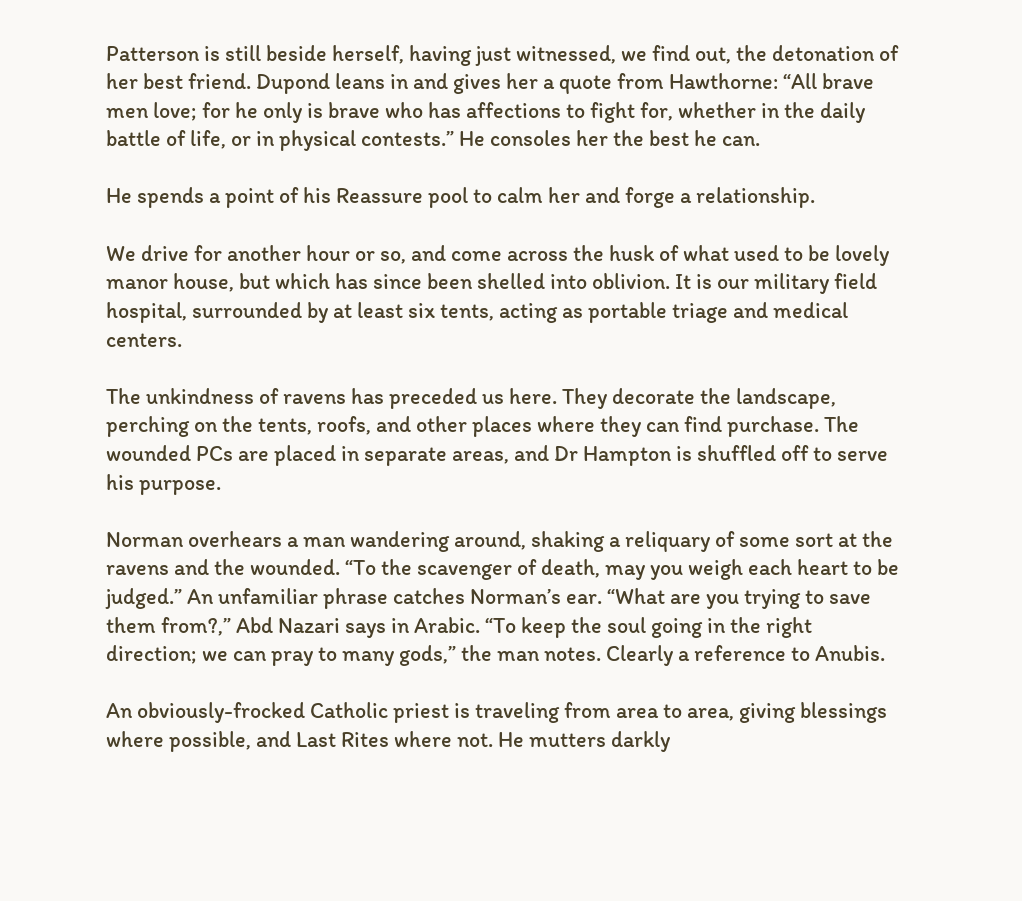Patterson is still beside herself, having just witnessed, we find out, the detonation of her best friend. Dupond leans in and gives her a quote from Hawthorne: “All brave men love; for he only is brave who has affections to fight for, whether in the daily battle of life, or in physical contests.” He consoles her the best he can.

He spends a point of his Reassure pool to calm her and forge a relationship.

We drive for another hour or so, and come across the husk of what used to be lovely manor house, but which has since been shelled into oblivion. It is our military field hospital, surrounded by at least six tents, acting as portable triage and medical centers.

The unkindness of ravens has preceded us here. They decorate the landscape, perching on the tents, roofs, and other places where they can find purchase. The wounded PCs are placed in separate areas, and Dr Hampton is shuffled off to serve his purpose.

Norman overhears a man wandering around, shaking a reliquary of some sort at the ravens and the wounded. “To the scavenger of death, may you weigh each heart to be judged.” An unfamiliar phrase catches Norman’s ear. “What are you trying to save them from?,” Abd Nazari says in Arabic. “To keep the soul going in the right direction; we can pray to many gods,” the man notes. Clearly a reference to Anubis.

An obviously-frocked Catholic priest is traveling from area to area, giving blessings where possible, and Last Rites where not. He mutters darkly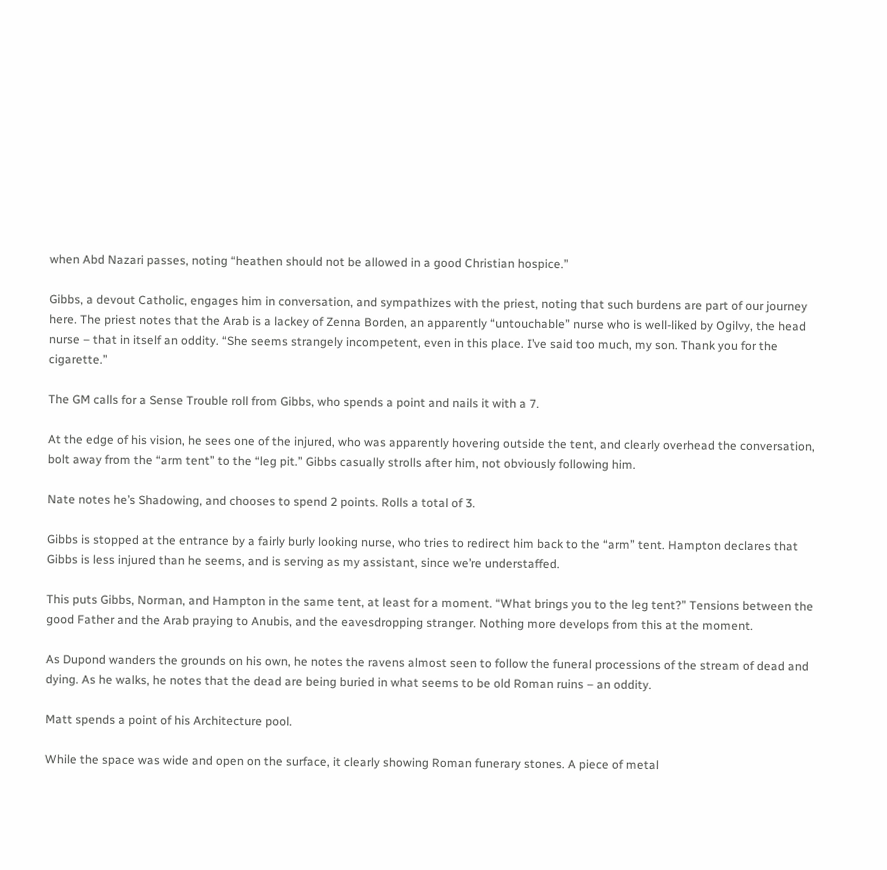when Abd Nazari passes, noting “heathen should not be allowed in a good Christian hospice.”

Gibbs, a devout Catholic, engages him in conversation, and sympathizes with the priest, noting that such burdens are part of our journey here. The priest notes that the Arab is a lackey of Zenna Borden, an apparently “untouchable” nurse who is well-liked by Ogilvy, the head nurse – that in itself an oddity. “She seems strangely incompetent, even in this place. I’ve said too much, my son. Thank you for the cigarette.”

The GM calls for a Sense Trouble roll from Gibbs, who spends a point and nails it with a 7.

At the edge of his vision, he sees one of the injured, who was apparently hovering outside the tent, and clearly overhead the conversation, bolt away from the “arm tent” to the “leg pit.” Gibbs casually strolls after him, not obviously following him.

Nate notes he’s Shadowing, and chooses to spend 2 points. Rolls a total of 3.

Gibbs is stopped at the entrance by a fairly burly looking nurse, who tries to redirect him back to the “arm” tent. Hampton declares that Gibbs is less injured than he seems, and is serving as my assistant, since we’re understaffed.

This puts Gibbs, Norman, and Hampton in the same tent, at least for a moment. “What brings you to the leg tent?” Tensions between the good Father and the Arab praying to Anubis, and the eavesdropping stranger. Nothing more develops from this at the moment.

As Dupond wanders the grounds on his own, he notes the ravens almost seen to follow the funeral processions of the stream of dead and dying. As he walks, he notes that the dead are being buried in what seems to be old Roman ruins – an oddity.

Matt spends a point of his Architecture pool.

While the space was wide and open on the surface, it clearly showing Roman funerary stones. A piece of metal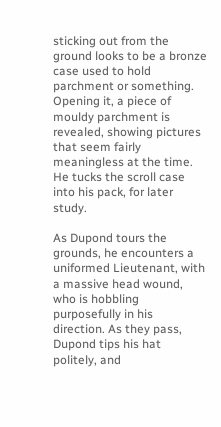sticking out from the ground looks to be a bronze case used to hold parchment or something. Opening it, a piece of mouldy parchment is revealed, showing pictures that seem fairly meaningless at the time. He tucks the scroll case into his pack, for later study.

As Dupond tours the grounds, he encounters a uniformed Lieutenant, with a massive head wound, who is hobbling purposefully in his direction. As they pass, Dupond tips his hat politely, and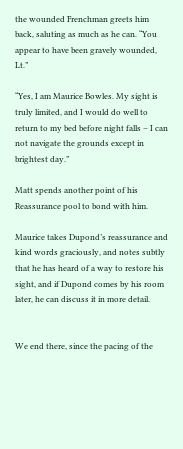the wounded Frenchman greets him back, saluting as much as he can. “You appear to have been gravely wounded, Lt.”

“Yes, I am Maurice Bowles. My sight is truly limited, and I would do well to return to my bed before night falls – I can not navigate the grounds except in brightest day.”

Matt spends another point of his Reassurance pool to bond with him.

Maurice takes Dupond’s reassurance and kind words graciously, and notes subtly that he has heard of a way to restore his sight, and if Dupond comes by his room later, he can discuss it in more detail.


We end there, since the pacing of the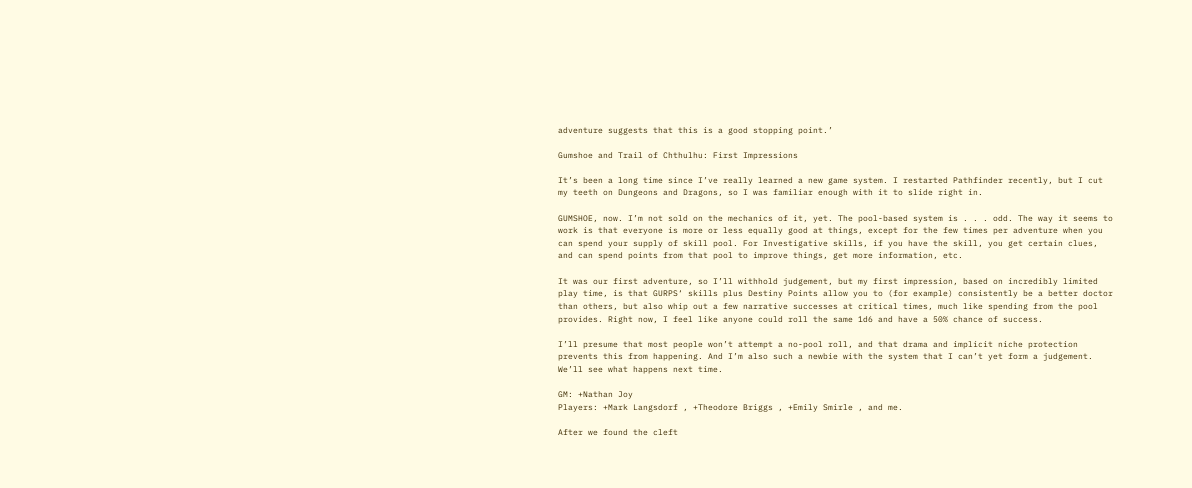adventure suggests that this is a good stopping point.’

Gumshoe and Trail of Chthulhu: First Impressions

It’s been a long time since I’ve really learned a new game system. I restarted Pathfinder recently, but I cut my teeth on Dungeons and Dragons, so I was familiar enough with it to slide right in.

GUMSHOE, now. I’m not sold on the mechanics of it, yet. The pool-based system is . . . odd. The way it seems to work is that everyone is more or less equally good at things, except for the few times per adventure when you can spend your supply of skill pool. For Investigative skills, if you have the skill, you get certain clues, and can spend points from that pool to improve things, get more information, etc.

It was our first adventure, so I’ll withhold judgement, but my first impression, based on incredibly limited play time, is that GURPS‘ skills plus Destiny Points allow you to (for example) consistently be a better doctor than others, but also whip out a few narrative successes at critical times, much like spending from the pool provides. Right now, I feel like anyone could roll the same 1d6 and have a 50% chance of success.

I’ll presume that most people won’t attempt a no-pool roll, and that drama and implicit niche protection prevents this from happening. And I’m also such a newbie with the system that I can’t yet form a judgement. We’ll see what happens next time.

GM: +Nathan Joy
Players: +Mark Langsdorf , +Theodore Briggs , +Emily Smirle , and me.

After we found the cleft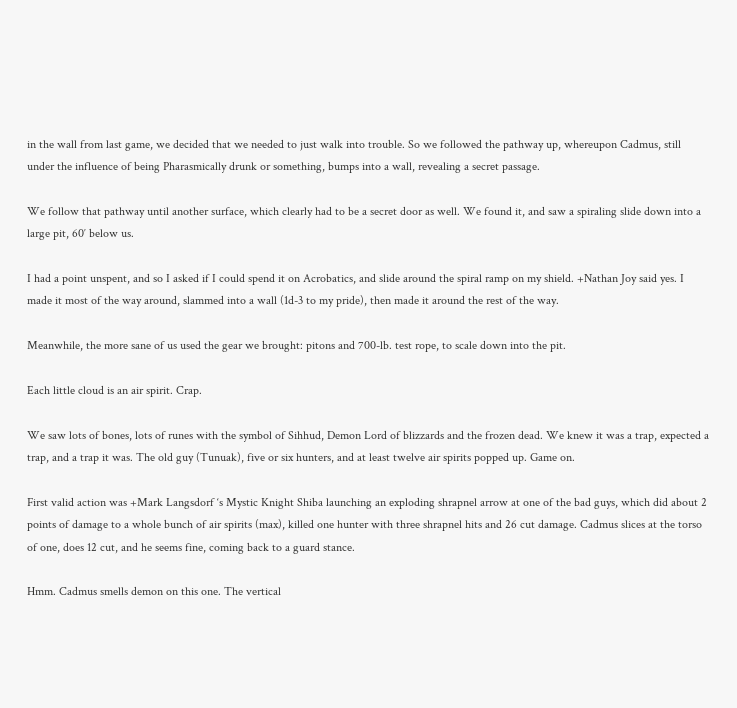in the wall from last game, we decided that we needed to just walk into trouble. So we followed the pathway up, whereupon Cadmus, still under the influence of being Pharasmically drunk or something, bumps into a wall, revealing a secret passage.

We follow that pathway until another surface, which clearly had to be a secret door as well. We found it, and saw a spiraling slide down into a large pit, 60′ below us.

I had a point unspent, and so I asked if I could spend it on Acrobatics, and slide around the spiral ramp on my shield. +Nathan Joy said yes. I made it most of the way around, slammed into a wall (1d-3 to my pride), then made it around the rest of the way.

Meanwhile, the more sane of us used the gear we brought: pitons and 700-lb. test rope, to scale down into the pit.

Each little cloud is an air spirit. Crap.

We saw lots of bones, lots of runes with the symbol of Sihhud, Demon Lord of blizzards and the frozen dead. We knew it was a trap, expected a trap, and a trap it was. The old guy (Tunuak), five or six hunters, and at least twelve air spirits popped up. Game on.

First valid action was +Mark Langsdorf ‘s Mystic Knight Shiba launching an exploding shrapnel arrow at one of the bad guys, which did about 2 points of damage to a whole bunch of air spirits (max), killed one hunter with three shrapnel hits and 26 cut damage. Cadmus slices at the torso of one, does 12 cut, and he seems fine, coming back to a guard stance.

Hmm. Cadmus smells demon on this one. The vertical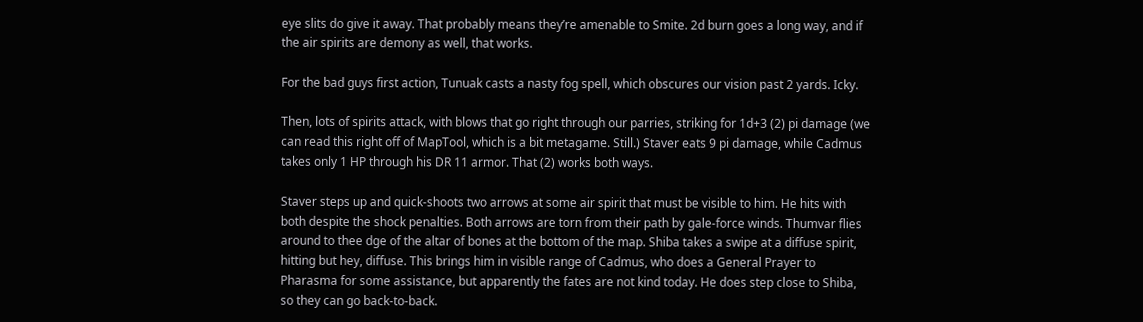eye slits do give it away. That probably means they’re amenable to Smite. 2d burn goes a long way, and if the air spirits are demony as well, that works.

For the bad guys first action, Tunuak casts a nasty fog spell, which obscures our vision past 2 yards. Icky.

Then, lots of spirits attack, with blows that go right through our parries, striking for 1d+3 (2) pi damage (we can read this right off of MapTool, which is a bit metagame. Still.) Staver eats 9 pi damage, while Cadmus takes only 1 HP through his DR 11 armor. That (2) works both ways.

Staver steps up and quick-shoots two arrows at some air spirit that must be visible to him. He hits with both despite the shock penalties. Both arrows are torn from their path by gale-force winds. Thumvar flies around to thee dge of the altar of bones at the bottom of the map. Shiba takes a swipe at a diffuse spirit, hitting but hey, diffuse. This brings him in visible range of Cadmus, who does a General Prayer to Pharasma for some assistance, but apparently the fates are not kind today. He does step close to Shiba, so they can go back-to-back.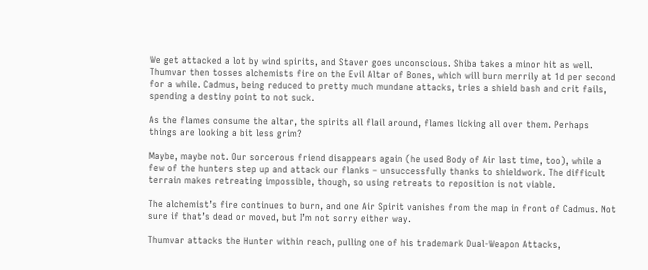We get attacked a lot by wind spirits, and Staver goes unconscious. Shiba takes a minor hit as well. Thumvar then tosses alchemists fire on the Evil Altar of Bones, which will burn merrily at 1d per second for a while. Cadmus, being reduced to pretty much mundane attacks, tries a shield bash and crit fails, spending a destiny point to not suck.

As the flames consume the altar, the spirits all flail around, flames licking all over them. Perhaps things are looking a bit less grim?

Maybe, maybe not. Our sorcerous friend disappears again (he used Body of Air last time, too), while a few of the hunters step up and attack our flanks – unsuccessfully thanks to shieldwork. The difficult terrain makes retreating impossible, though, so using retreats to reposition is not viable.

The alchemist’s fire continues to burn, and one Air Spirit vanishes from the map in front of Cadmus. Not sure if that’s dead or moved, but I’m not sorry either way.

Thumvar attacks the Hunter within reach, pulling one of his trademark Dual-Weapon Attacks,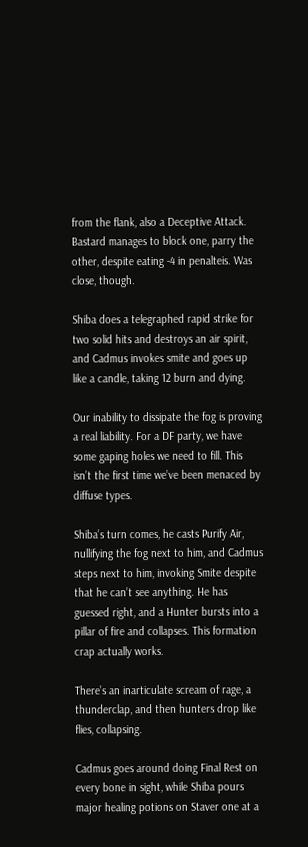from the flank, also a Deceptive Attack. Bastard manages to block one, parry the other, despite eating -4 in penalteis. Was close, though.

Shiba does a telegraphed rapid strike for two solid hits and destroys an air spirit, and Cadmus invokes smite and goes up like a candle, taking 12 burn and dying.

Our inability to dissipate the fog is proving a real liability. For a DF party, we have some gaping holes we need to fill. This isn’t the first time we’ve been menaced by diffuse types.

Shiba’s turn comes, he casts Purify Air, nullifying the fog next to him, and Cadmus steps next to him, invoking Smite despite that he can’t see anything. He has guessed right, and a Hunter bursts into a pillar of fire and collapses. This formation crap actually works.

There’s an inarticulate scream of rage, a thunderclap, and then hunters drop like flies, collapsing.

Cadmus goes around doing Final Rest on every bone in sight, while Shiba pours major healing potions on Staver one at a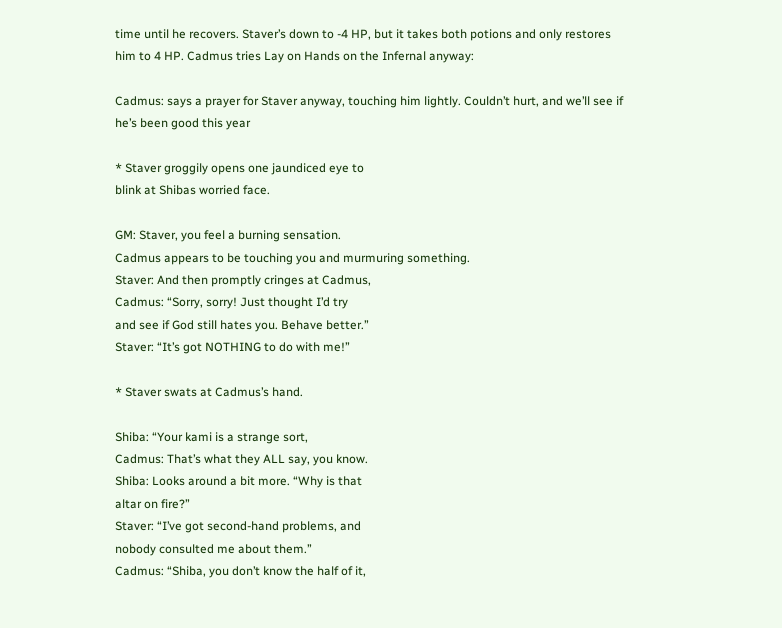time until he recovers. Staver’s down to -4 HP, but it takes both potions and only restores him to 4 HP. Cadmus tries Lay on Hands on the Infernal anyway:

Cadmus: says a prayer for Staver anyway, touching him lightly. Couldn’t hurt, and we’ll see if he’s been good this year

* Staver groggily opens one jaundiced eye to
blink at Shibas worried face.

GM: Staver, you feel a burning sensation.
Cadmus appears to be touching you and murmuring something.
Staver: And then promptly cringes at Cadmus,
Cadmus: “Sorry, sorry! Just thought I’d try
and see if God still hates you. Behave better.”
Staver: “It’s got NOTHING to do with me!”

* Staver swats at Cadmus’s hand.

Shiba: “Your kami is a strange sort,
Cadmus: That’s what they ALL say, you know.
Shiba: Looks around a bit more. “Why is that
altar on fire?”
Staver: “I’ve got second-hand problems, and
nobody consulted me about them.”
Cadmus: “Shiba, you don’t know the half of it,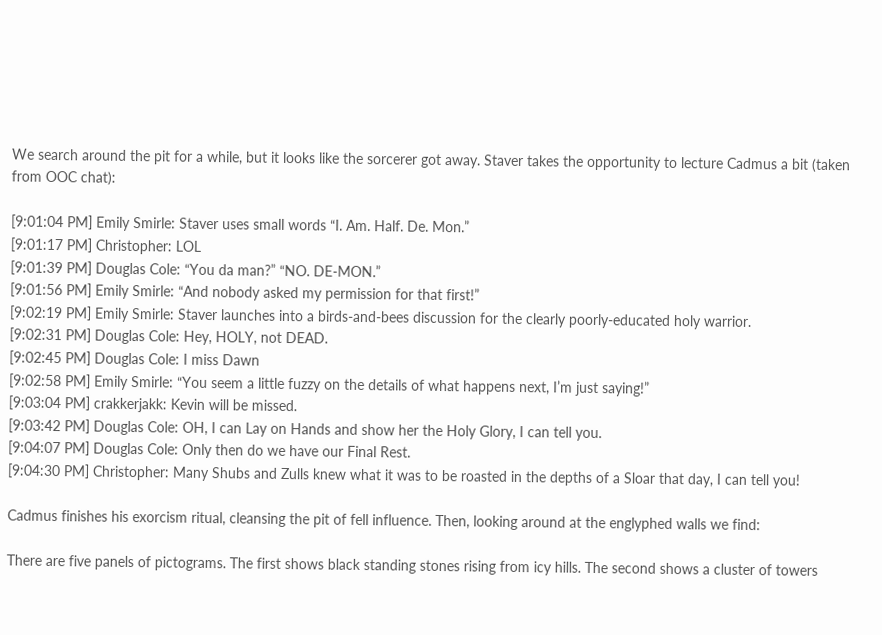We search around the pit for a while, but it looks like the sorcerer got away. Staver takes the opportunity to lecture Cadmus a bit (taken from OOC chat):

[9:01:04 PM] Emily Smirle: Staver uses small words “I. Am. Half. De. Mon.”
[9:01:17 PM] Christopher: LOL
[9:01:39 PM] Douglas Cole: “You da man?” “NO. DE-MON.”
[9:01:56 PM] Emily Smirle: “And nobody asked my permission for that first!”
[9:02:19 PM] Emily Smirle: Staver launches into a birds-and-bees discussion for the clearly poorly-educated holy warrior.
[9:02:31 PM] Douglas Cole: Hey, HOLY, not DEAD.
[9:02:45 PM] Douglas Cole: I miss Dawn
[9:02:58 PM] Emily Smirle: “You seem a little fuzzy on the details of what happens next, I’m just saying!”
[9:03:04 PM] crakkerjakk: Kevin will be missed.
[9:03:42 PM] Douglas Cole: OH, I can Lay on Hands and show her the Holy Glory, I can tell you.
[9:04:07 PM] Douglas Cole: Only then do we have our Final Rest.
[9:04:30 PM] Christopher: Many Shubs and Zulls knew what it was to be roasted in the depths of a Sloar that day, I can tell you!

Cadmus finishes his exorcism ritual, cleansing the pit of fell influence. Then, looking around at the englyphed walls we find:

There are five panels of pictograms. The first shows black standing stones rising from icy hills. The second shows a cluster of towers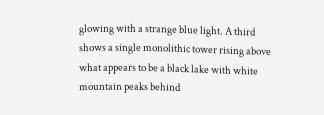glowing with a strange blue light. A third shows a single monolithic tower rising above what appears to be a black lake with white mountain peaks behind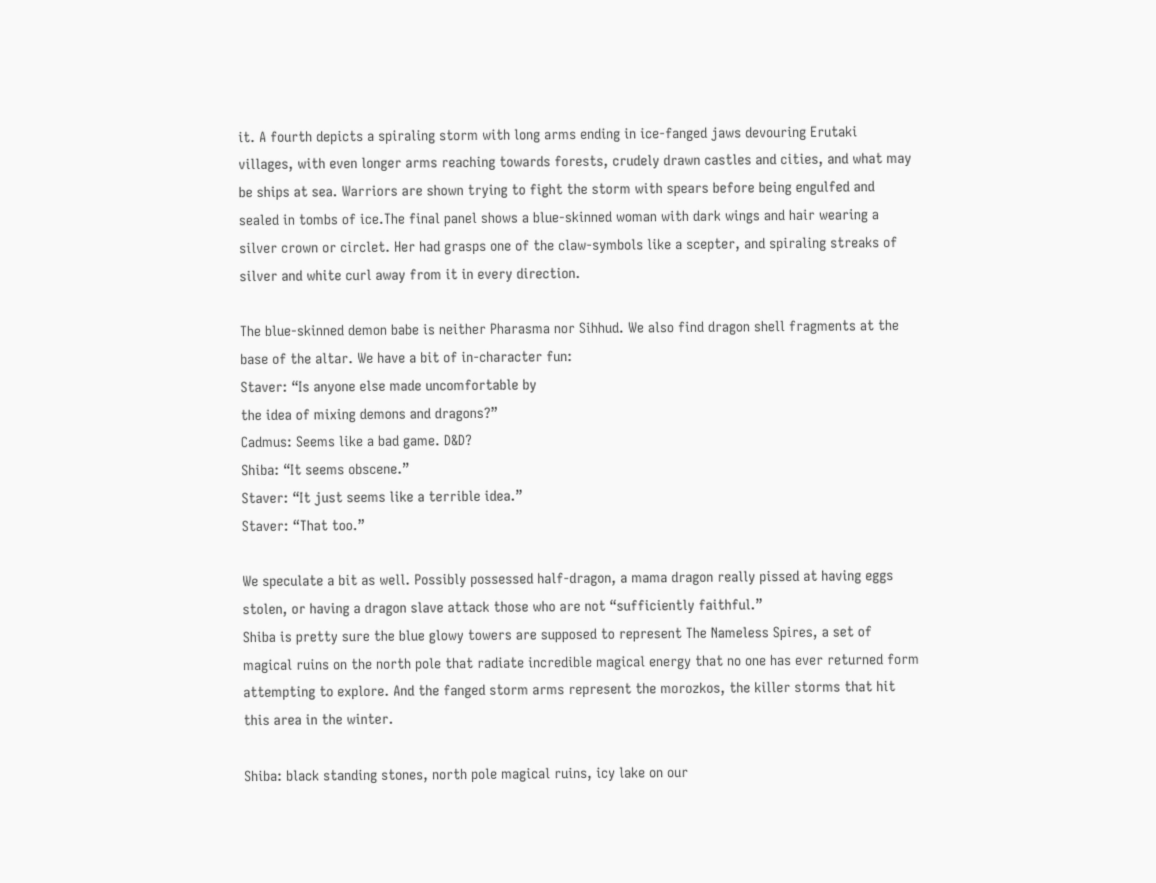it. A fourth depicts a spiraling storm with long arms ending in ice-fanged jaws devouring Erutaki villages, with even longer arms reaching towards forests, crudely drawn castles and cities, and what may be ships at sea. Warriors are shown trying to fight the storm with spears before being engulfed and sealed in tombs of ice.The final panel shows a blue-skinned woman with dark wings and hair wearing a silver crown or circlet. Her had grasps one of the claw-symbols like a scepter, and spiraling streaks of silver and white curl away from it in every direction.

The blue-skinned demon babe is neither Pharasma nor Sihhud. We also find dragon shell fragments at the base of the altar. We have a bit of in-character fun:
Staver: “Is anyone else made uncomfortable by
the idea of mixing demons and dragons?”
Cadmus: Seems like a bad game. D&D?
Shiba: “It seems obscene.”
Staver: “It just seems like a terrible idea.”
Staver: “That too.”

We speculate a bit as well. Possibly possessed half-dragon, a mama dragon really pissed at having eggs stolen, or having a dragon slave attack those who are not “sufficiently faithful.”
Shiba is pretty sure the blue glowy towers are supposed to represent The Nameless Spires, a set of magical ruins on the north pole that radiate incredible magical energy that no one has ever returned form attempting to explore. And the fanged storm arms represent the morozkos, the killer storms that hit this area in the winter.

Shiba: black standing stones, north pole magical ruins, icy lake on our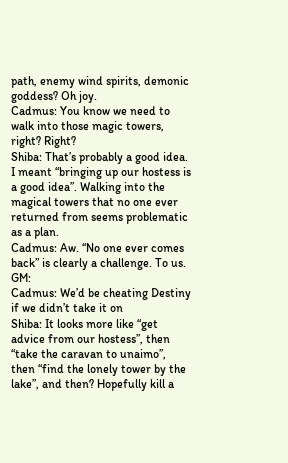path, enemy wind spirits, demonic goddess? Oh joy.
Cadmus: You know we need to walk into those magic towers, right? Right?
Shiba: That’s probably a good idea. I meant “bringing up our hostess is a good idea”. Walking into the magical towers that no one ever returned from seems problematic as a plan.
Cadmus: Aw. “No one ever comes back” is clearly a challenge. To us.
GM:
Cadmus: We’d be cheating Destiny if we didn’t take it on
Shiba: It looks more like “get advice from our hostess”, then “take the caravan to unaimo”, then “find the lonely tower by the lake”, and then? Hopefully kill a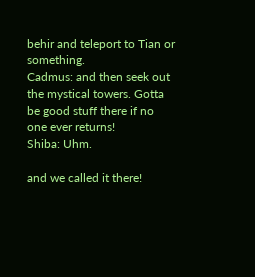behir and teleport to Tian or something.
Cadmus: and then seek out the mystical towers. Gotta be good stuff there if no one ever returns!
Shiba: Uhm.

and we called it there!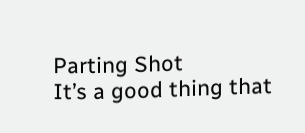Parting Shot
It’s a good thing that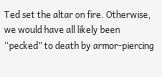Ted set the altar on fire. Otherwise, we would have all likely been “pecked” to death by armor-piercing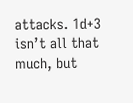attacks. 1d+3 isn’t all that much, but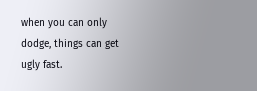when you can only dodge, things can get ugly fast.